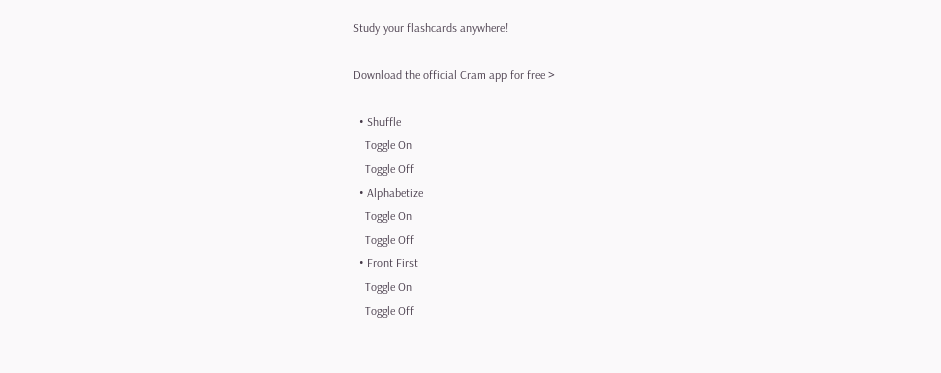Study your flashcards anywhere!

Download the official Cram app for free >

  • Shuffle
    Toggle On
    Toggle Off
  • Alphabetize
    Toggle On
    Toggle Off
  • Front First
    Toggle On
    Toggle Off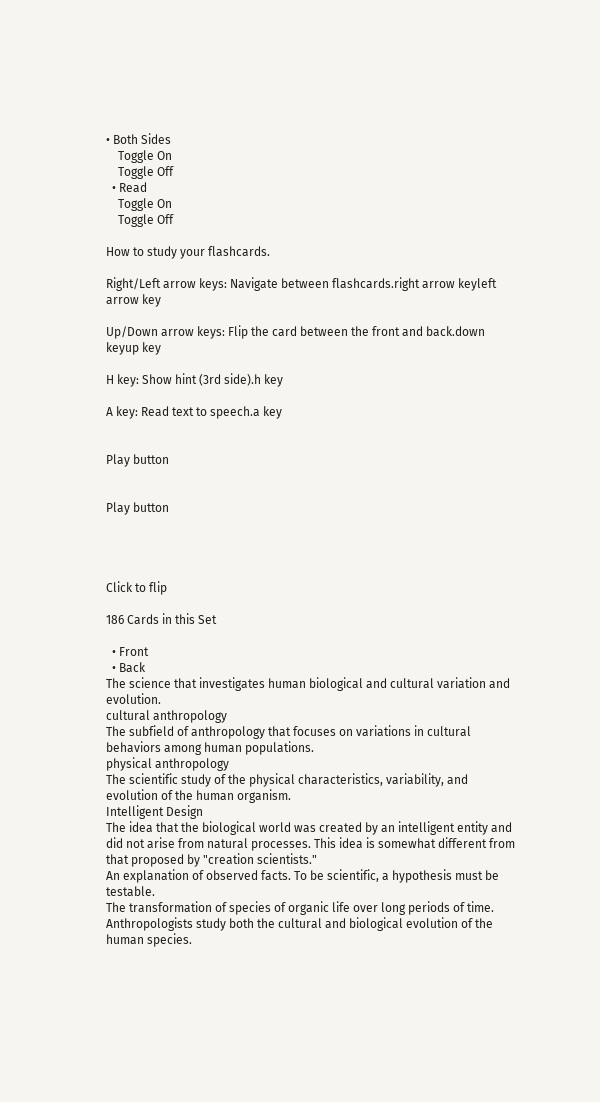• Both Sides
    Toggle On
    Toggle Off
  • Read
    Toggle On
    Toggle Off

How to study your flashcards.

Right/Left arrow keys: Navigate between flashcards.right arrow keyleft arrow key

Up/Down arrow keys: Flip the card between the front and back.down keyup key

H key: Show hint (3rd side).h key

A key: Read text to speech.a key


Play button


Play button




Click to flip

186 Cards in this Set

  • Front
  • Back
The science that investigates human biological and cultural variation and evolution.
cultural anthropology
The subfield of anthropology that focuses on variations in cultural behaviors among human populations.
physical anthropology
The scientific study of the physical characteristics, variability, and evolution of the human organism.
Intelligent Design
The idea that the biological world was created by an intelligent entity and did not arise from natural processes. This idea is somewhat different from that proposed by "creation scientists."
An explanation of observed facts. To be scientific, a hypothesis must be testable.
The transformation of species of organic life over long periods of time. Anthropologists study both the cultural and biological evolution of the human species.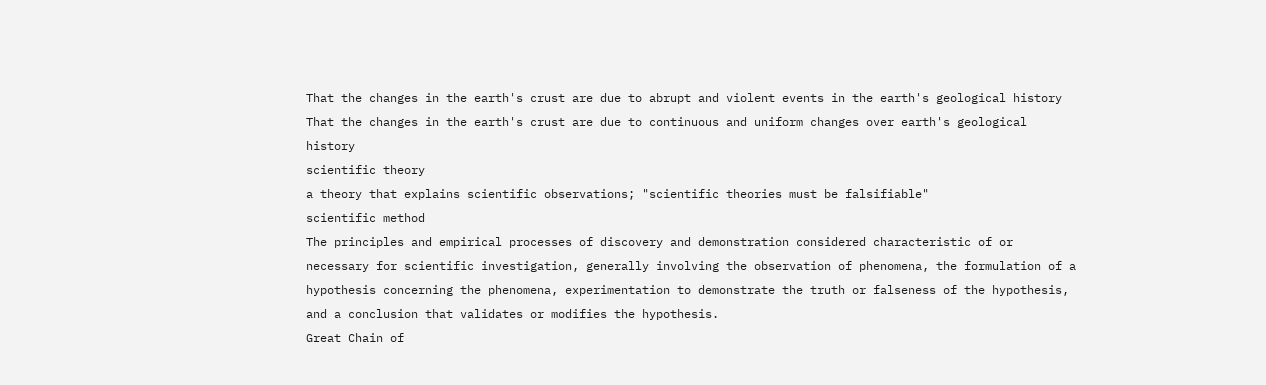That the changes in the earth's crust are due to abrupt and violent events in the earth's geological history
That the changes in the earth's crust are due to continuous and uniform changes over earth's geological history
scientific theory
a theory that explains scientific observations; "scientific theories must be falsifiable"
scientific method
The principles and empirical processes of discovery and demonstration considered characteristic of or necessary for scientific investigation, generally involving the observation of phenomena, the formulation of a hypothesis concerning the phenomena, experimentation to demonstrate the truth or falseness of the hypothesis, and a conclusion that validates or modifies the hypothesis.
Great Chain of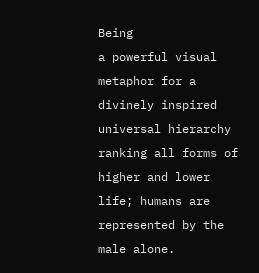Being
a powerful visual metaphor for a divinely inspired universal hierarchy ranking all forms of higher and lower life; humans are represented by the male alone.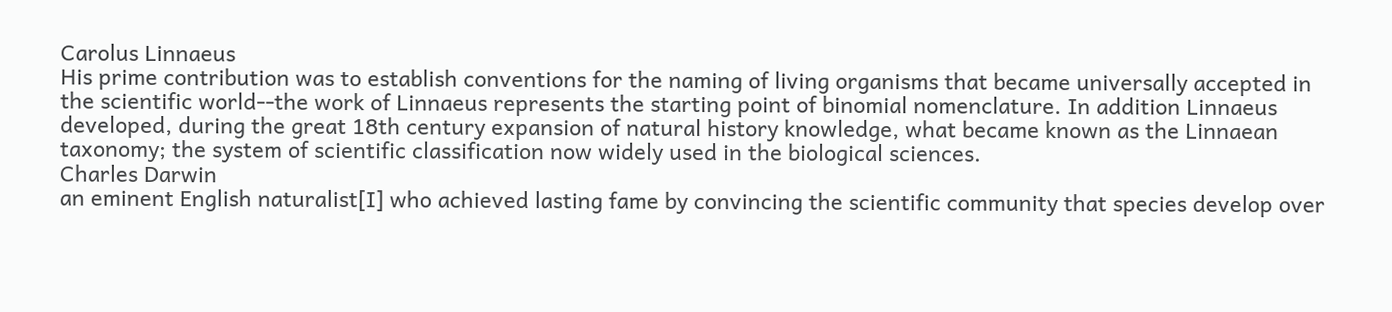Carolus Linnaeus
His prime contribution was to establish conventions for the naming of living organisms that became universally accepted in the scientific world--the work of Linnaeus represents the starting point of binomial nomenclature. In addition Linnaeus developed, during the great 18th century expansion of natural history knowledge, what became known as the Linnaean taxonomy; the system of scientific classification now widely used in the biological sciences.
Charles Darwin
an eminent English naturalist[I] who achieved lasting fame by convincing the scientific community that species develop over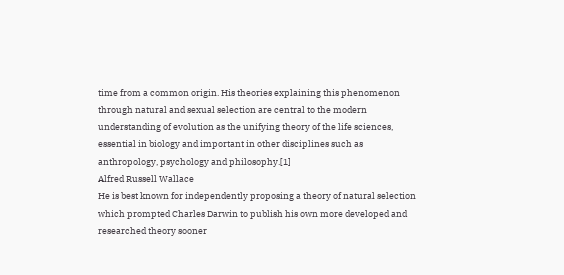time from a common origin. His theories explaining this phenomenon through natural and sexual selection are central to the modern understanding of evolution as the unifying theory of the life sciences, essential in biology and important in other disciplines such as anthropology, psychology and philosophy.[1]
Alfred Russell Wallace
He is best known for independently proposing a theory of natural selection which prompted Charles Darwin to publish his own more developed and researched theory sooner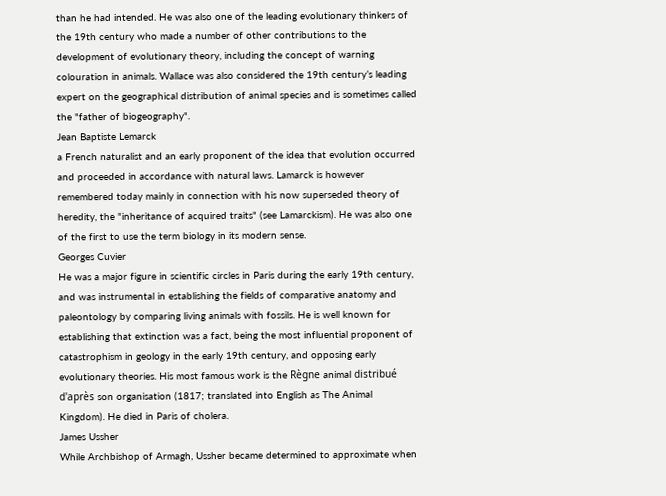than he had intended. He was also one of the leading evolutionary thinkers of the 19th century who made a number of other contributions to the development of evolutionary theory, including the concept of warning colouration in animals. Wallace was also considered the 19th century’s leading expert on the geographical distribution of animal species and is sometimes called the "father of biogeography".
Jean Baptiste Lemarck
a French naturalist and an early proponent of the idea that evolution occurred and proceeded in accordance with natural laws. Lamarck is however remembered today mainly in connection with his now superseded theory of heredity, the "inheritance of acquired traits" (see Lamarckism). He was also one of the first to use the term biology in its modern sense.
Georges Cuvier
He was a major figure in scientific circles in Paris during the early 19th century, and was instrumental in establishing the fields of comparative anatomy and paleontology by comparing living animals with fossils. He is well known for establishing that extinction was a fact, being the most influential proponent of catastrophism in geology in the early 19th century, and opposing early evolutionary theories. His most famous work is the Règne animal distribué d'après son organisation (1817; translated into English as The Animal Kingdom). He died in Paris of cholera.
James Ussher
While Archbishop of Armagh, Ussher became determined to approximate when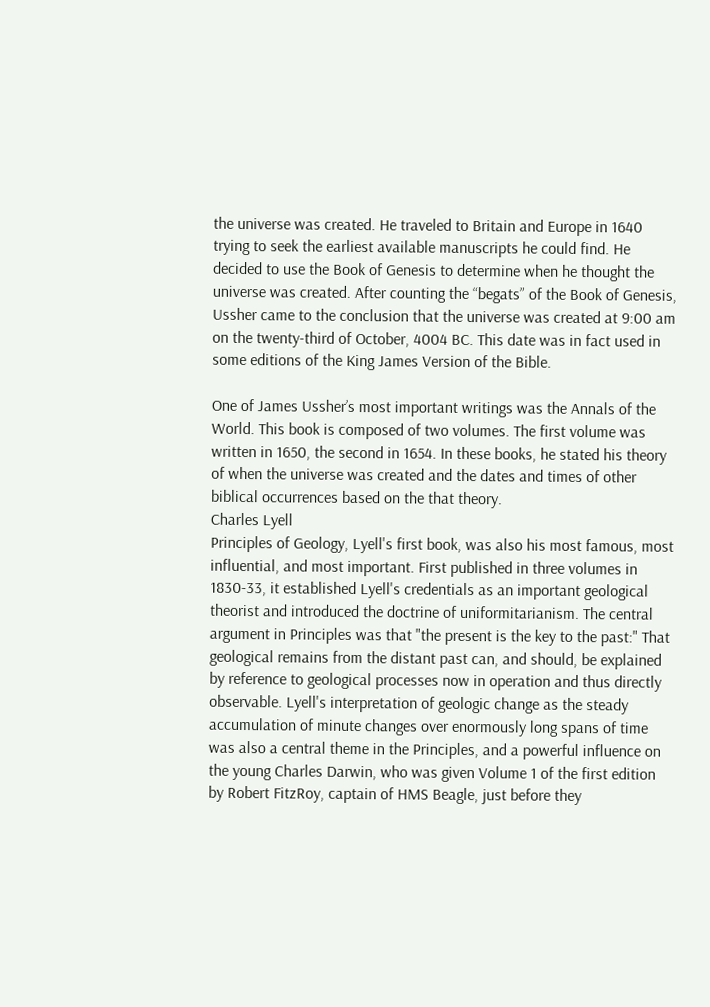the universe was created. He traveled to Britain and Europe in 1640 trying to seek the earliest available manuscripts he could find. He decided to use the Book of Genesis to determine when he thought the universe was created. After counting the “begats” of the Book of Genesis, Ussher came to the conclusion that the universe was created at 9:00 am on the twenty-third of October, 4004 BC. This date was in fact used in some editions of the King James Version of the Bible.

One of James Ussher’s most important writings was the Annals of the World. This book is composed of two volumes. The first volume was written in 1650, the second in 1654. In these books, he stated his theory of when the universe was created and the dates and times of other biblical occurrences based on the that theory.
Charles Lyell
Principles of Geology, Lyell's first book, was also his most famous, most influential, and most important. First published in three volumes in 1830-33, it established Lyell's credentials as an important geological theorist and introduced the doctrine of uniformitarianism. The central argument in Principles was that "the present is the key to the past:" That geological remains from the distant past can, and should, be explained by reference to geological processes now in operation and thus directly observable. Lyell's interpretation of geologic change as the steady accumulation of minute changes over enormously long spans of time was also a central theme in the Principles, and a powerful influence on the young Charles Darwin, who was given Volume 1 of the first edition by Robert FitzRoy, captain of HMS Beagle, just before they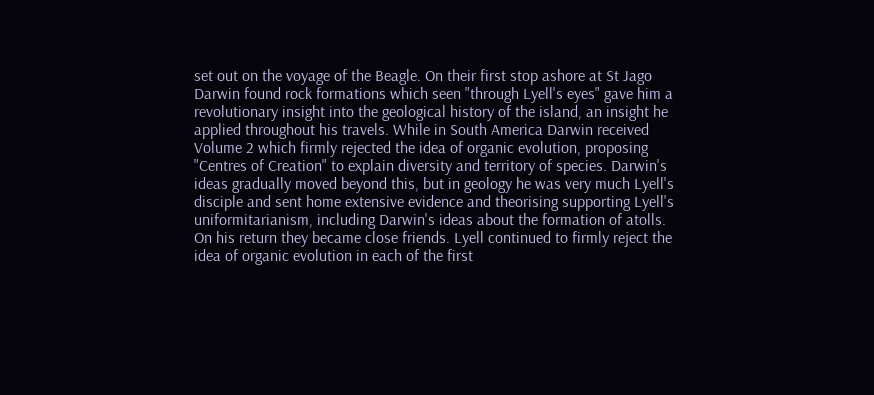set out on the voyage of the Beagle. On their first stop ashore at St Jago Darwin found rock formations which seen "through Lyell's eyes" gave him a revolutionary insight into the geological history of the island, an insight he applied throughout his travels. While in South America Darwin received Volume 2 which firmly rejected the idea of organic evolution, proposing "Centres of Creation" to explain diversity and territory of species. Darwin's ideas gradually moved beyond this, but in geology he was very much Lyell's disciple and sent home extensive evidence and theorising supporting Lyell's uniformitarianism, including Darwin's ideas about the formation of atolls. On his return they became close friends. Lyell continued to firmly reject the idea of organic evolution in each of the first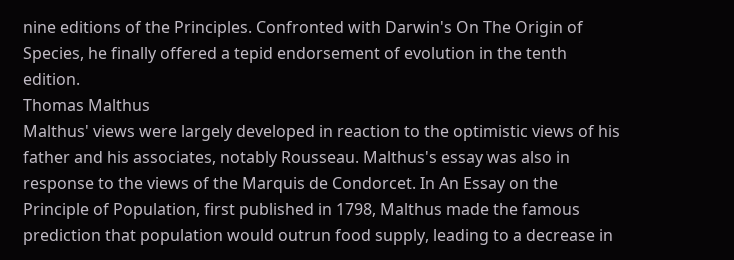nine editions of the Principles. Confronted with Darwin's On The Origin of Species, he finally offered a tepid endorsement of evolution in the tenth edition.
Thomas Malthus
Malthus' views were largely developed in reaction to the optimistic views of his father and his associates, notably Rousseau. Malthus's essay was also in response to the views of the Marquis de Condorcet. In An Essay on the Principle of Population, first published in 1798, Malthus made the famous prediction that population would outrun food supply, leading to a decrease in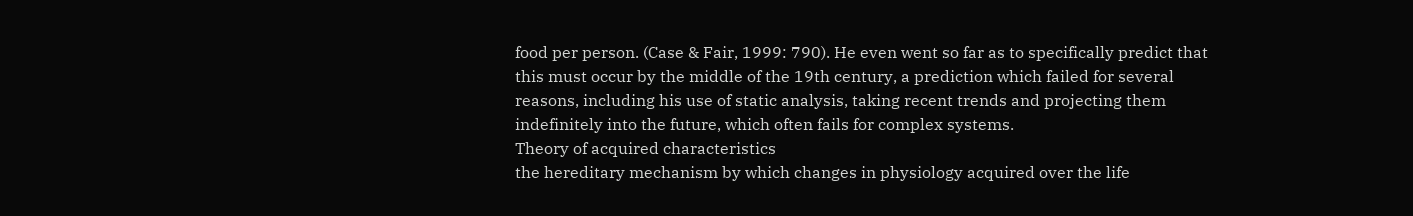food per person. (Case & Fair, 1999: 790). He even went so far as to specifically predict that this must occur by the middle of the 19th century, a prediction which failed for several reasons, including his use of static analysis, taking recent trends and projecting them indefinitely into the future, which often fails for complex systems.
Theory of acquired characteristics
the hereditary mechanism by which changes in physiology acquired over the life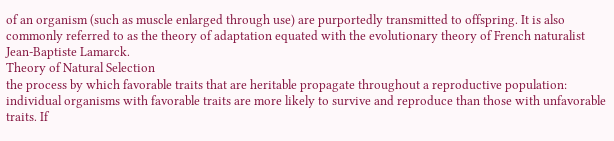of an organism (such as muscle enlarged through use) are purportedly transmitted to offspring. It is also commonly referred to as the theory of adaptation equated with the evolutionary theory of French naturalist Jean-Baptiste Lamarck.
Theory of Natural Selection
the process by which favorable traits that are heritable propagate throughout a reproductive population: individual organisms with favorable traits are more likely to survive and reproduce than those with unfavorable traits. If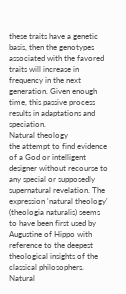these traits have a genetic basis, then the genotypes associated with the favored traits will increase in frequency in the next generation. Given enough time, this passive process results in adaptations and speciation.
Natural theology
the attempt to find evidence of a God or intelligent designer without recourse to any special or supposedly supernatural revelation. The expression 'natural theology' (theologia naturalis) seems to have been first used by Augustine of Hippo with reference to the deepest theological insights of the classical philosophers. Natural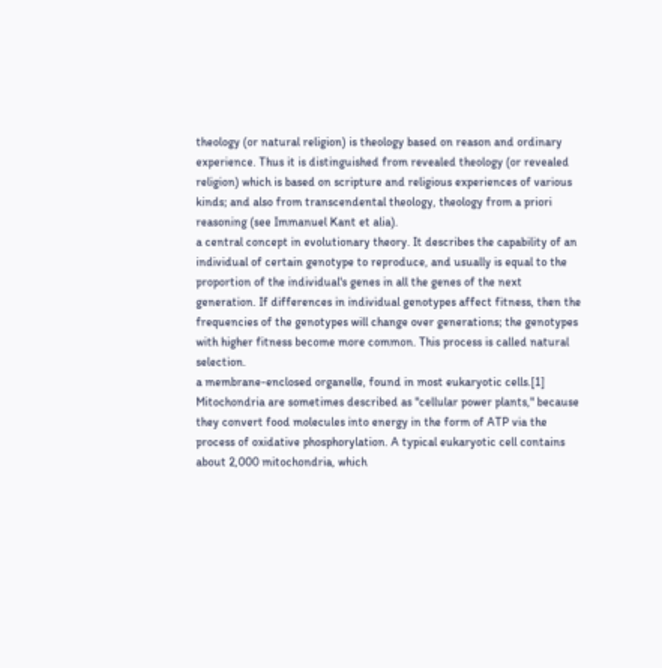theology (or natural religion) is theology based on reason and ordinary experience. Thus it is distinguished from revealed theology (or revealed religion) which is based on scripture and religious experiences of various kinds; and also from transcendental theology, theology from a priori reasoning (see Immanuel Kant et alia).
a central concept in evolutionary theory. It describes the capability of an individual of certain genotype to reproduce, and usually is equal to the proportion of the individual's genes in all the genes of the next generation. If differences in individual genotypes affect fitness, then the frequencies of the genotypes will change over generations; the genotypes with higher fitness become more common. This process is called natural selection.
a membrane-enclosed organelle, found in most eukaryotic cells.[1] Mitochondria are sometimes described as "cellular power plants," because they convert food molecules into energy in the form of ATP via the process of oxidative phosphorylation. A typical eukaryotic cell contains about 2,000 mitochondria, which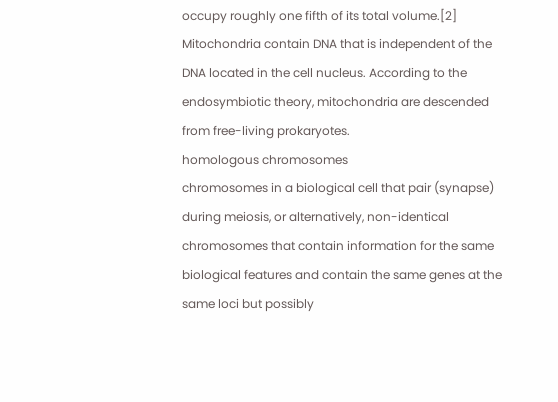occupy roughly one fifth of its total volume.[2] Mitochondria contain DNA that is independent of the DNA located in the cell nucleus. According to the endosymbiotic theory, mitochondria are descended from free-living prokaryotes.
homologous chromosomes
chromosomes in a biological cell that pair (synapse) during meiosis, or alternatively, non-identical chromosomes that contain information for the same biological features and contain the same genes at the same loci but possibly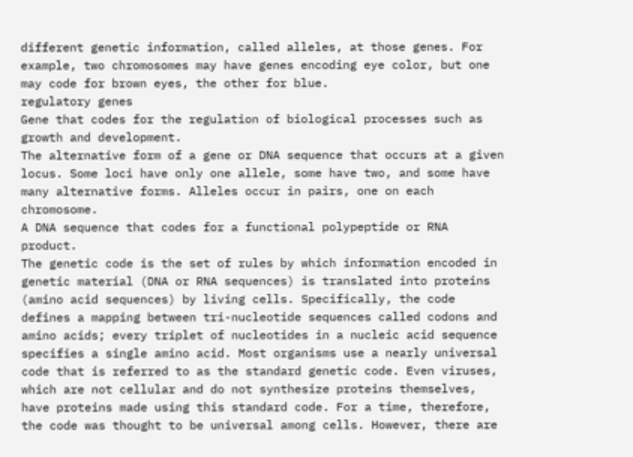different genetic information, called alleles, at those genes. For example, two chromosomes may have genes encoding eye color, but one may code for brown eyes, the other for blue.
regulatory genes
Gene that codes for the regulation of biological processes such as growth and development.
The alternative form of a gene or DNA sequence that occurs at a given locus. Some loci have only one allele, some have two, and some have many alternative forms. Alleles occur in pairs, one on each chromosome.
A DNA sequence that codes for a functional polypeptide or RNA product.
The genetic code is the set of rules by which information encoded in genetic material (DNA or RNA sequences) is translated into proteins (amino acid sequences) by living cells. Specifically, the code defines a mapping between tri-nucleotide sequences called codons and amino acids; every triplet of nucleotides in a nucleic acid sequence specifies a single amino acid. Most organisms use a nearly universal code that is referred to as the standard genetic code. Even viruses, which are not cellular and do not synthesize proteins themselves, have proteins made using this standard code. For a time, therefore, the code was thought to be universal among cells. However, there are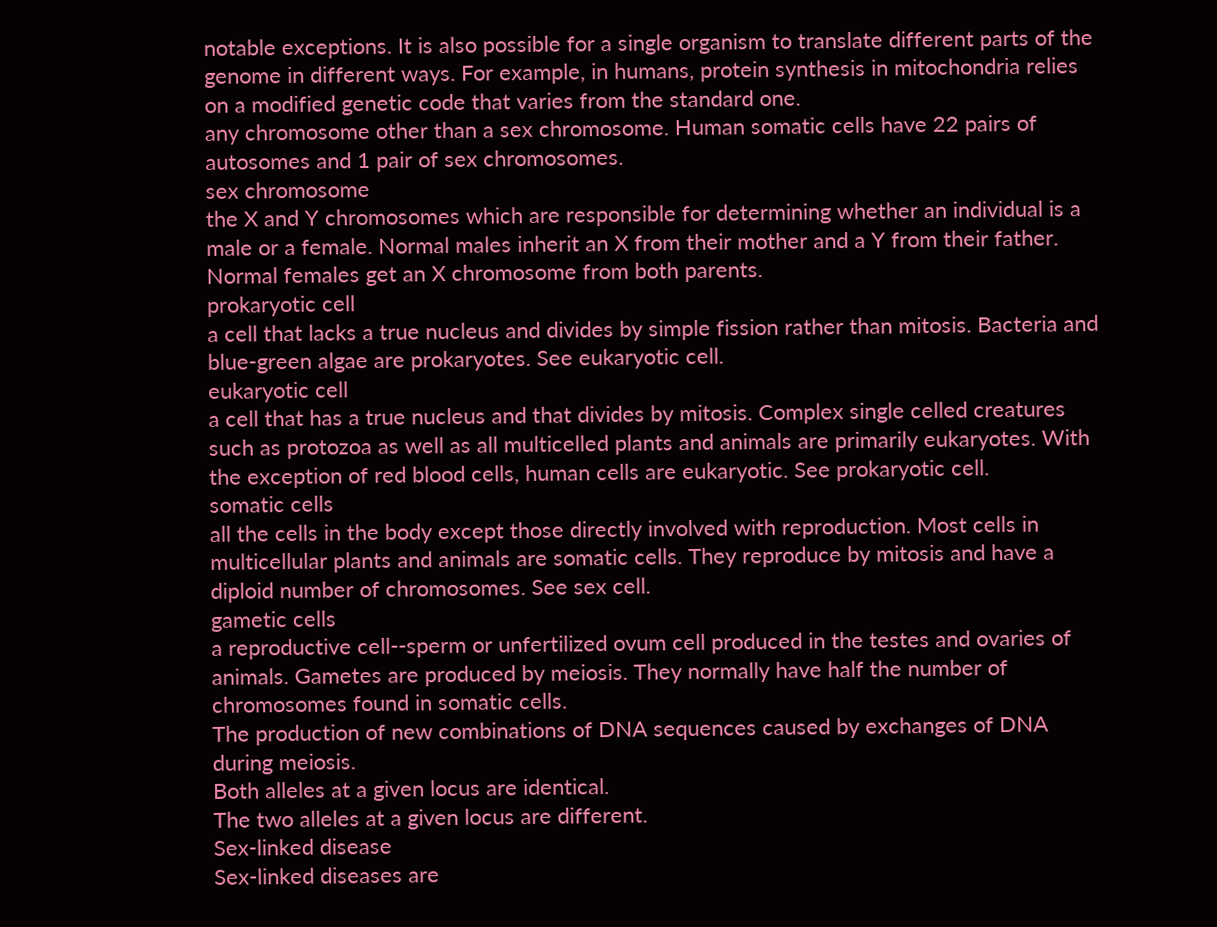notable exceptions. It is also possible for a single organism to translate different parts of the genome in different ways. For example, in humans, protein synthesis in mitochondria relies on a modified genetic code that varies from the standard one.
any chromosome other than a sex chromosome. Human somatic cells have 22 pairs of autosomes and 1 pair of sex chromosomes.
sex chromosome
the X and Y chromosomes which are responsible for determining whether an individual is a male or a female. Normal males inherit an X from their mother and a Y from their father. Normal females get an X chromosome from both parents.
prokaryotic cell
a cell that lacks a true nucleus and divides by simple fission rather than mitosis. Bacteria and blue-green algae are prokaryotes. See eukaryotic cell.
eukaryotic cell
a cell that has a true nucleus and that divides by mitosis. Complex single celled creatures such as protozoa as well as all multicelled plants and animals are primarily eukaryotes. With the exception of red blood cells, human cells are eukaryotic. See prokaryotic cell.
somatic cells
all the cells in the body except those directly involved with reproduction. Most cells in multicellular plants and animals are somatic cells. They reproduce by mitosis and have a diploid number of chromosomes. See sex cell.
gametic cells
a reproductive cell--sperm or unfertilized ovum cell produced in the testes and ovaries of animals. Gametes are produced by meiosis. They normally have half the number of chromosomes found in somatic cells.
The production of new combinations of DNA sequences caused by exchanges of DNA during meiosis.
Both alleles at a given locus are identical.
The two alleles at a given locus are different.
Sex-linked disease
Sex-linked diseases are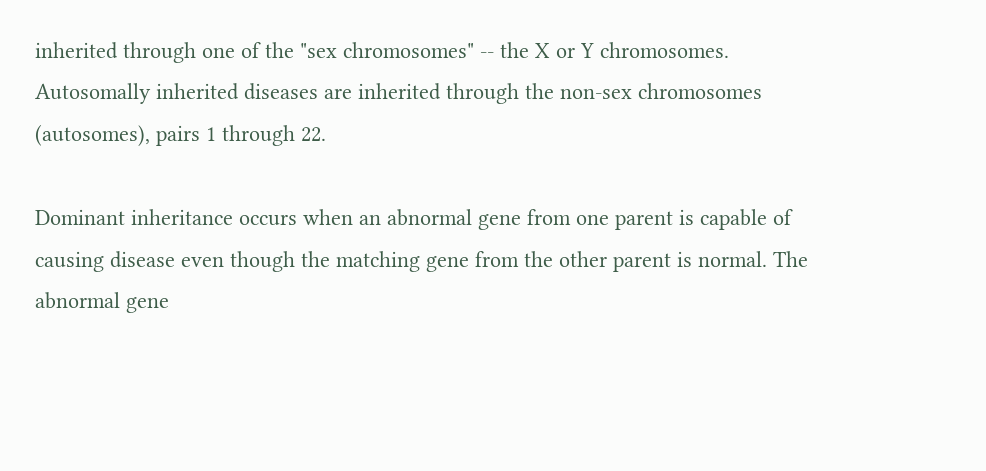inherited through one of the "sex chromosomes" -- the X or Y chromosomes. Autosomally inherited diseases are inherited through the non-sex chromosomes (autosomes), pairs 1 through 22.

Dominant inheritance occurs when an abnormal gene from one parent is capable of causing disease even though the matching gene from the other parent is normal. The abnormal gene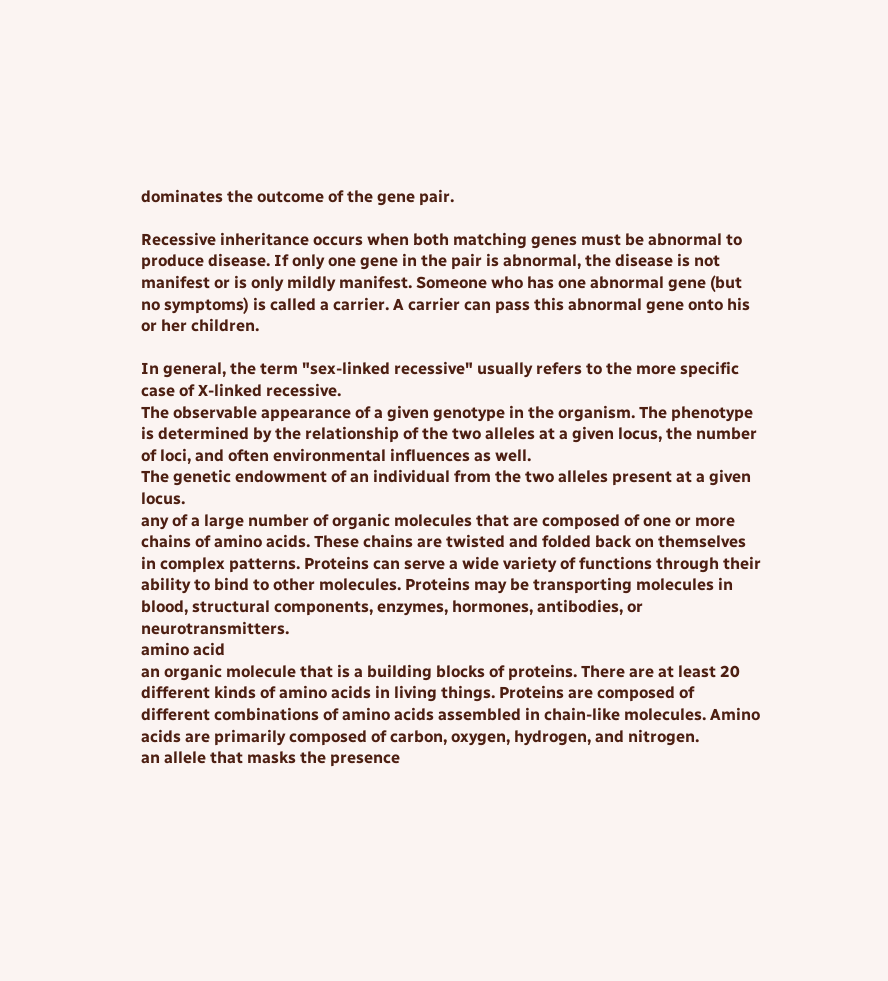dominates the outcome of the gene pair.

Recessive inheritance occurs when both matching genes must be abnormal to produce disease. If only one gene in the pair is abnormal, the disease is not manifest or is only mildly manifest. Someone who has one abnormal gene (but no symptoms) is called a carrier. A carrier can pass this abnormal gene onto his or her children.

In general, the term "sex-linked recessive" usually refers to the more specific case of X-linked recessive.
The observable appearance of a given genotype in the organism. The phenotype is determined by the relationship of the two alleles at a given locus, the number of loci, and often environmental influences as well.
The genetic endowment of an individual from the two alleles present at a given locus.
any of a large number of organic molecules that are composed of one or more chains of amino acids. These chains are twisted and folded back on themselves in complex patterns. Proteins can serve a wide variety of functions through their ability to bind to other molecules. Proteins may be transporting molecules in blood, structural components, enzymes, hormones, antibodies, or neurotransmitters.
amino acid
an organic molecule that is a building blocks of proteins. There are at least 20 different kinds of amino acids in living things. Proteins are composed of different combinations of amino acids assembled in chain-like molecules. Amino acids are primarily composed of carbon, oxygen, hydrogen, and nitrogen.
an allele that masks the presence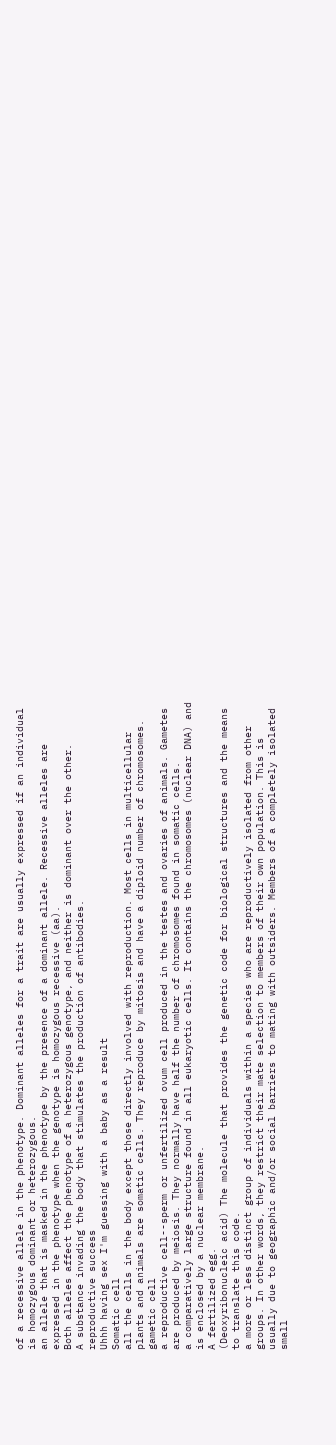of a recessive allele in the phenotype. Dominant alleles for a trait are usually expressed if an individual is homozygous dominant or heterozygous.
an allele that is masked in the phenotype by the presence of a dominant allele. Recessive alleles are expressed in the phenotype when the genotype is homozygous recessive (aa).
Both alleles affect the phenotype of a heterozygous genotype, and neither is dominant over the other.
A substance invading the body that stimulates the production of antibodies.
reproductive success
Uhhh having sex I'm guessing with a baby as a result
Somatic cell
all the cells in the body except those directly involved with reproduction. Most cells in multicellular plants and animals are somatic cells. They reproduce by mitosis and have a diploid number of chromosomes.
gametic cell
a reproductive cell--sperm or unfertilized ovum cell produced in the testes and ovaries of animals. Gametes are produced by meiosis. They normally have half the number of chromosomes found in somatic cells.
a comparatively large structure found in all eukaryotic cells. It contains the chromosomes (nuclear DNA) and is enclosed by a nuclear membrane.
A fertilized egg.
(Deoxyribonucleic acid) The molecule that provides the genetic code for biological structures and the means to translate this code.
a more or less distinct group of individuals within a species who are reproductively isolated from other groups. In other words, they restrict their mate selection to members of their own population. This is usually due to geographic and/or social barriers to mating with outsiders. Members of a completely isolated small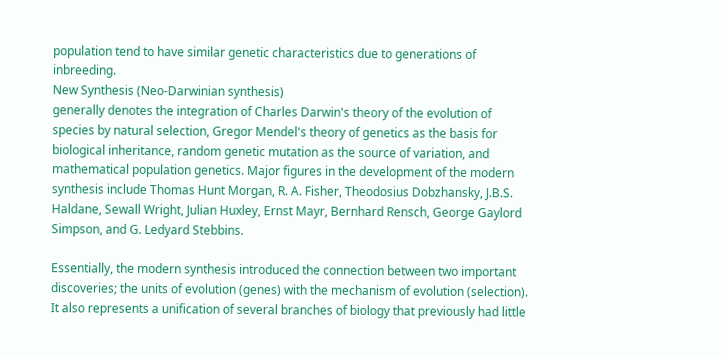population tend to have similar genetic characteristics due to generations of inbreeding.
New Synthesis (Neo-Darwinian synthesis)
generally denotes the integration of Charles Darwin's theory of the evolution of species by natural selection, Gregor Mendel's theory of genetics as the basis for biological inheritance, random genetic mutation as the source of variation, and mathematical population genetics. Major figures in the development of the modern synthesis include Thomas Hunt Morgan, R. A. Fisher, Theodosius Dobzhansky, J.B.S. Haldane, Sewall Wright, Julian Huxley, Ernst Mayr, Bernhard Rensch, George Gaylord Simpson, and G. Ledyard Stebbins.

Essentially, the modern synthesis introduced the connection between two important discoveries; the units of evolution (genes) with the mechanism of evolution (selection). It also represents a unification of several branches of biology that previously had little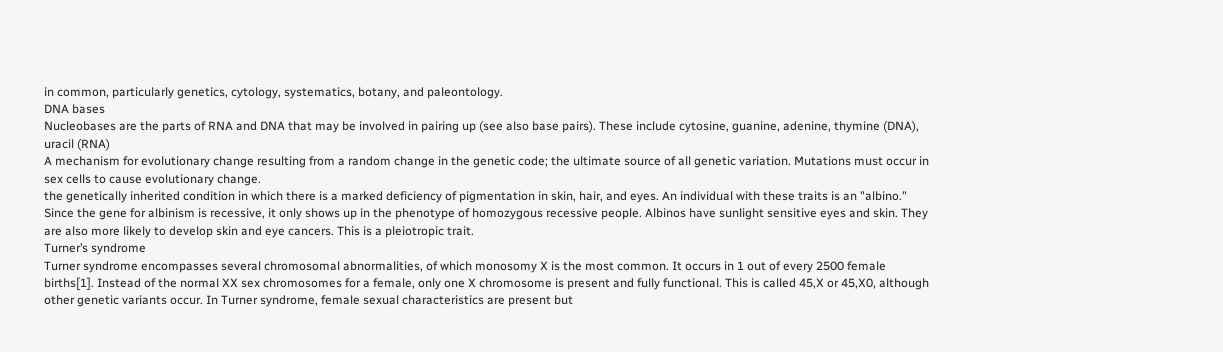in common, particularly genetics, cytology, systematics, botany, and paleontology.
DNA bases
Nucleobases are the parts of RNA and DNA that may be involved in pairing up (see also base pairs). These include cytosine, guanine, adenine, thymine (DNA), uracil (RNA)
A mechanism for evolutionary change resulting from a random change in the genetic code; the ultimate source of all genetic variation. Mutations must occur in sex cells to cause evolutionary change.
the genetically inherited condition in which there is a marked deficiency of pigmentation in skin, hair, and eyes. An individual with these traits is an "albino." Since the gene for albinism is recessive, it only shows up in the phenotype of homozygous recessive people. Albinos have sunlight sensitive eyes and skin. They are also more likely to develop skin and eye cancers. This is a pleiotropic trait.
Turner’s syndrome
Turner syndrome encompasses several chromosomal abnormalities, of which monosomy X is the most common. It occurs in 1 out of every 2500 female births[1]. Instead of the normal XX sex chromosomes for a female, only one X chromosome is present and fully functional. This is called 45,X or 45,X0, although other genetic variants occur. In Turner syndrome, female sexual characteristics are present but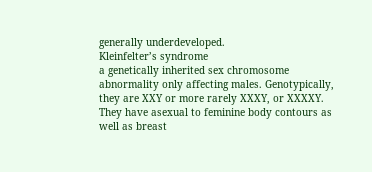generally underdeveloped.
Kleinfelter’s syndrome
a genetically inherited sex chromosome abnormality only affecting males. Genotypically, they are XXY or more rarely XXXY, or XXXXY. They have asexual to feminine body contours as well as breast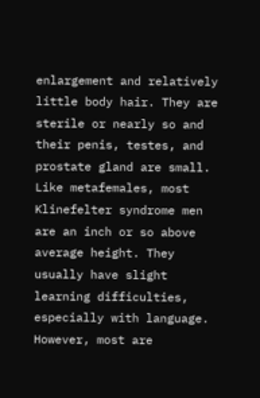enlargement and relatively little body hair. They are sterile or nearly so and their penis, testes, and prostate gland are small. Like metafemales, most Klinefelter syndrome men are an inch or so above average height. They usually have slight learning difficulties, especially with language. However, most are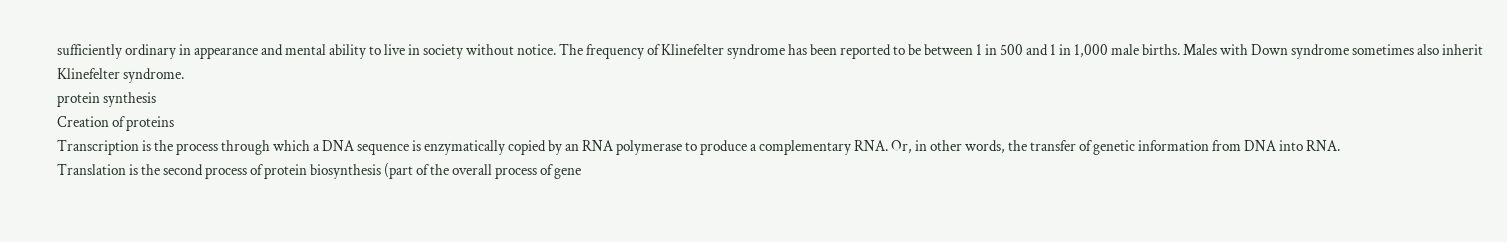sufficiently ordinary in appearance and mental ability to live in society without notice. The frequency of Klinefelter syndrome has been reported to be between 1 in 500 and 1 in 1,000 male births. Males with Down syndrome sometimes also inherit Klinefelter syndrome.
protein synthesis
Creation of proteins
Transcription is the process through which a DNA sequence is enzymatically copied by an RNA polymerase to produce a complementary RNA. Or, in other words, the transfer of genetic information from DNA into RNA.
Translation is the second process of protein biosynthesis (part of the overall process of gene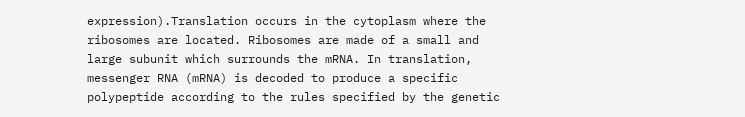expression).Translation occurs in the cytoplasm where the ribosomes are located. Ribosomes are made of a small and large subunit which surrounds the mRNA. In translation, messenger RNA (mRNA) is decoded to produce a specific polypeptide according to the rules specified by the genetic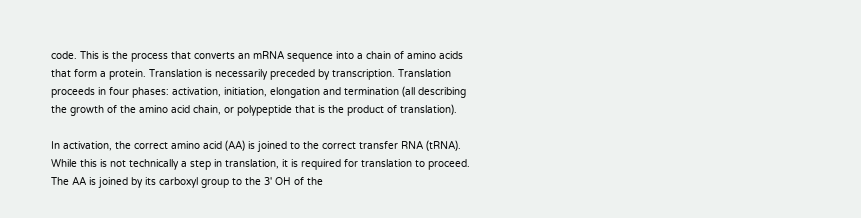code. This is the process that converts an mRNA sequence into a chain of amino acids that form a protein. Translation is necessarily preceded by transcription. Translation proceeds in four phases: activation, initiation, elongation and termination (all describing the growth of the amino acid chain, or polypeptide that is the product of translation).

In activation, the correct amino acid (AA) is joined to the correct transfer RNA (tRNA). While this is not technically a step in translation, it is required for translation to proceed. The AA is joined by its carboxyl group to the 3' OH of the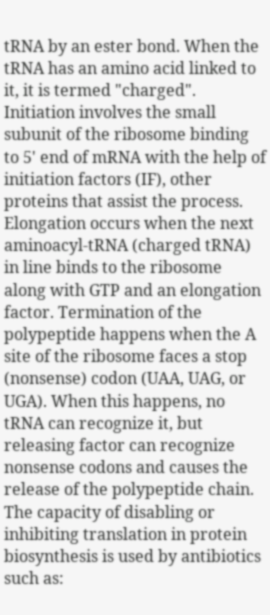tRNA by an ester bond. When the tRNA has an amino acid linked to it, it is termed "charged". Initiation involves the small subunit of the ribosome binding to 5' end of mRNA with the help of initiation factors (IF), other proteins that assist the process. Elongation occurs when the next aminoacyl-tRNA (charged tRNA) in line binds to the ribosome along with GTP and an elongation factor. Termination of the polypeptide happens when the A site of the ribosome faces a stop (nonsense) codon (UAA, UAG, or UGA). When this happens, no tRNA can recognize it, but releasing factor can recognize nonsense codons and causes the release of the polypeptide chain. The capacity of disabling or inhibiting translation in protein biosynthesis is used by antibiotics such as: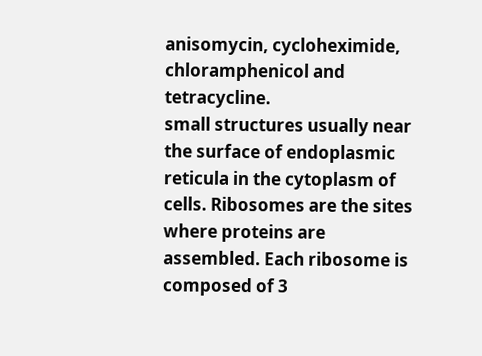anisomycin, cycloheximide, chloramphenicol and tetracycline.
small structures usually near the surface of endoplasmic reticula in the cytoplasm of cells. Ribosomes are the sites where proteins are assembled. Each ribosome is composed of 3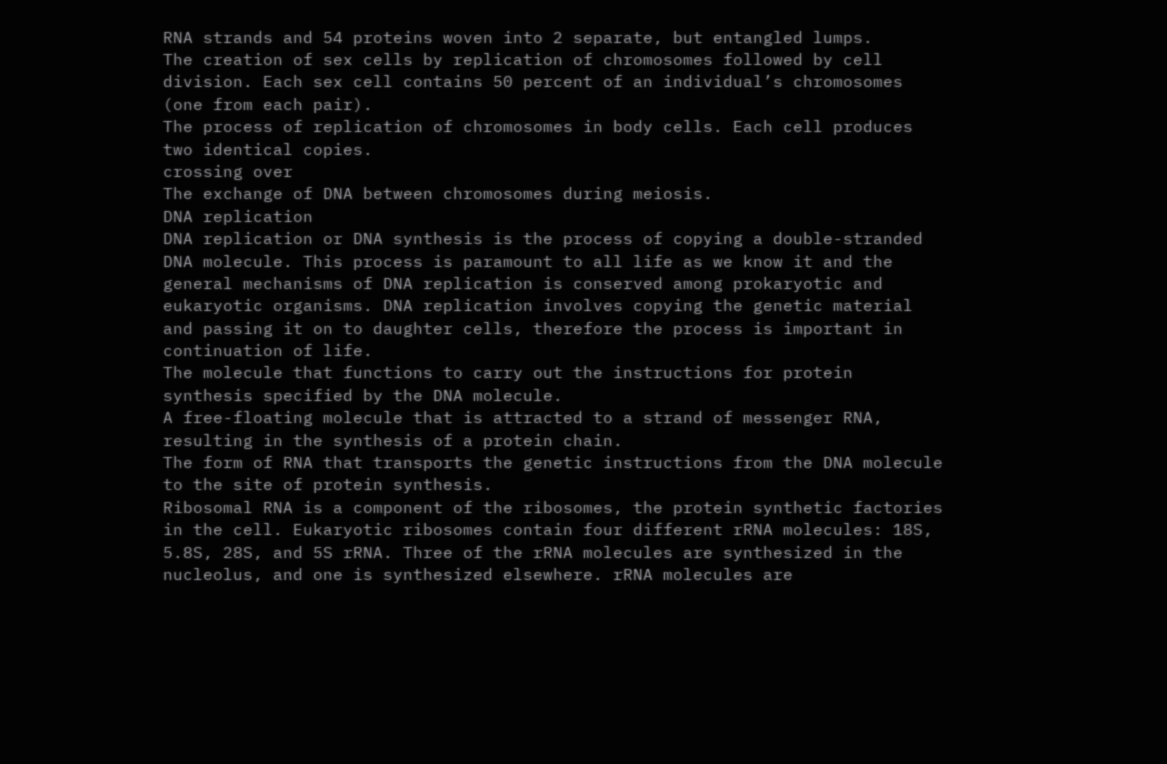RNA strands and 54 proteins woven into 2 separate, but entangled lumps.
The creation of sex cells by replication of chromosomes followed by cell division. Each sex cell contains 50 percent of an individual’s chromosomes (one from each pair).
The process of replication of chromosomes in body cells. Each cell produces two identical copies.
crossing over
The exchange of DNA between chromosomes during meiosis.
DNA replication
DNA replication or DNA synthesis is the process of copying a double-stranded DNA molecule. This process is paramount to all life as we know it and the general mechanisms of DNA replication is conserved among prokaryotic and eukaryotic organisms. DNA replication involves copying the genetic material and passing it on to daughter cells, therefore the process is important in continuation of life.
The molecule that functions to carry out the instructions for protein synthesis specified by the DNA molecule.
A free-floating molecule that is attracted to a strand of messenger RNA, resulting in the synthesis of a protein chain.
The form of RNA that transports the genetic instructions from the DNA molecule to the site of protein synthesis.
Ribosomal RNA is a component of the ribosomes, the protein synthetic factories in the cell. Eukaryotic ribosomes contain four different rRNA molecules: 18S, 5.8S, 28S, and 5S rRNA. Three of the rRNA molecules are synthesized in the nucleolus, and one is synthesized elsewhere. rRNA molecules are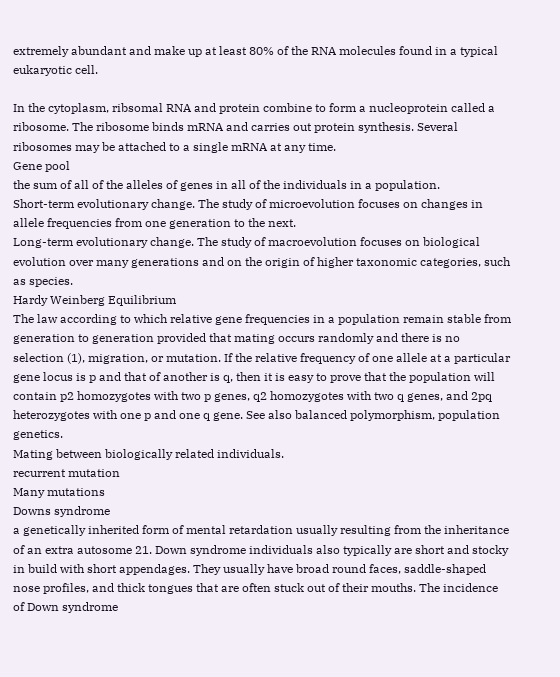extremely abundant and make up at least 80% of the RNA molecules found in a typical eukaryotic cell.

In the cytoplasm, ribsomal RNA and protein combine to form a nucleoprotein called a ribosome. The ribosome binds mRNA and carries out protein synthesis. Several ribosomes may be attached to a single mRNA at any time.
Gene pool
the sum of all of the alleles of genes in all of the individuals in a population.
Short-term evolutionary change. The study of microevolution focuses on changes in allele frequencies from one generation to the next.
Long-term evolutionary change. The study of macroevolution focuses on biological evolution over many generations and on the origin of higher taxonomic categories, such as species.
Hardy Weinberg Equilibrium
The law according to which relative gene frequencies in a population remain stable from generation to generation provided that mating occurs randomly and there is no selection (1), migration, or mutation. If the relative frequency of one allele at a particular gene locus is p and that of another is q, then it is easy to prove that the population will contain p2 homozygotes with two p genes, q2 homozygotes with two q genes, and 2pq heterozygotes with one p and one q gene. See also balanced polymorphism, population genetics.
Mating between biologically related individuals.
recurrent mutation
Many mutations
Downs syndrome
a genetically inherited form of mental retardation usually resulting from the inheritance of an extra autosome 21. Down syndrome individuals also typically are short and stocky in build with short appendages. They usually have broad round faces, saddle-shaped nose profiles, and thick tongues that are often stuck out of their mouths. The incidence of Down syndrome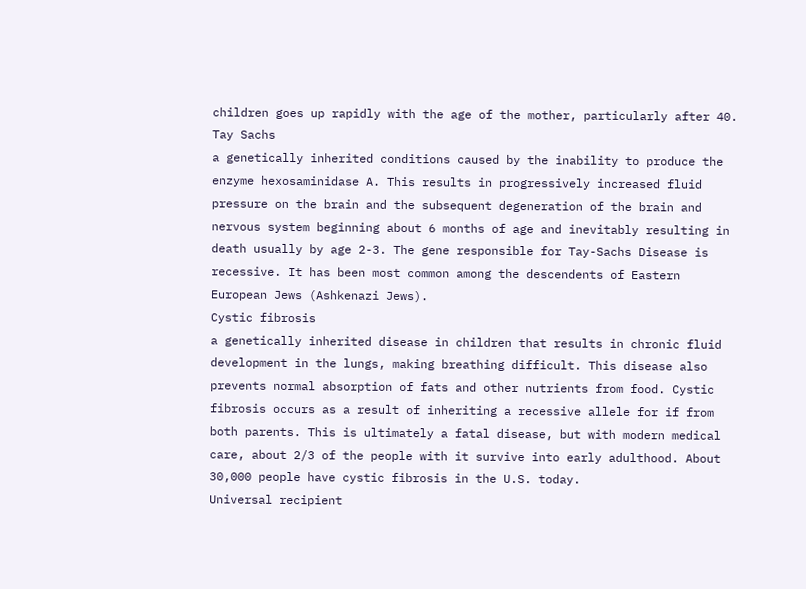children goes up rapidly with the age of the mother, particularly after 40.
Tay Sachs
a genetically inherited conditions caused by the inability to produce the enzyme hexosaminidase A. This results in progressively increased fluid pressure on the brain and the subsequent degeneration of the brain and nervous system beginning about 6 months of age and inevitably resulting in death usually by age 2-3. The gene responsible for Tay-Sachs Disease is recessive. It has been most common among the descendents of Eastern European Jews (Ashkenazi Jews).
Cystic fibrosis
a genetically inherited disease in children that results in chronic fluid development in the lungs, making breathing difficult. This disease also prevents normal absorption of fats and other nutrients from food. Cystic fibrosis occurs as a result of inheriting a recessive allele for if from both parents. This is ultimately a fatal disease, but with modern medical care, about 2/3 of the people with it survive into early adulthood. About 30,000 people have cystic fibrosis in the U.S. today.
Universal recipient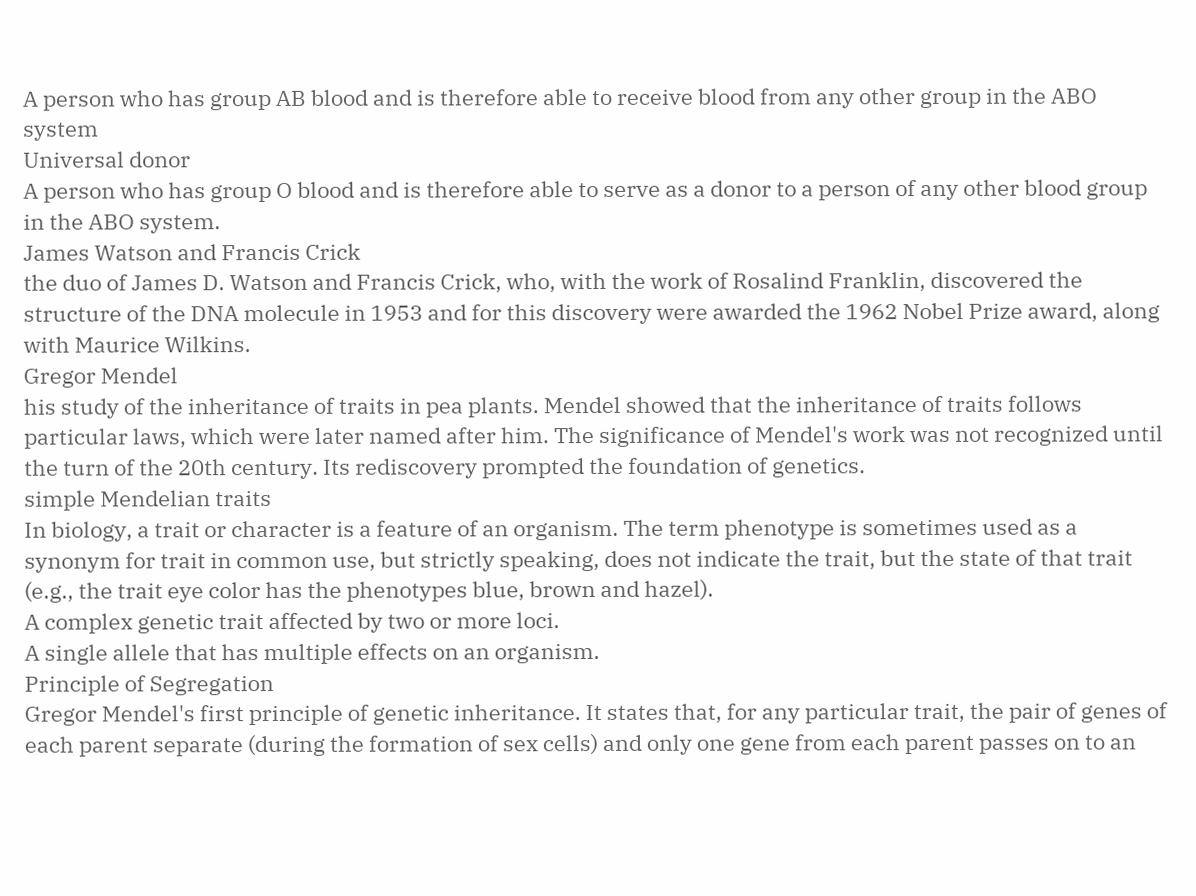A person who has group AB blood and is therefore able to receive blood from any other group in the ABO system
Universal donor
A person who has group O blood and is therefore able to serve as a donor to a person of any other blood group in the ABO system.
James Watson and Francis Crick
the duo of James D. Watson and Francis Crick, who, with the work of Rosalind Franklin, discovered the structure of the DNA molecule in 1953 and for this discovery were awarded the 1962 Nobel Prize award, along with Maurice Wilkins.
Gregor Mendel
his study of the inheritance of traits in pea plants. Mendel showed that the inheritance of traits follows particular laws, which were later named after him. The significance of Mendel's work was not recognized until the turn of the 20th century. Its rediscovery prompted the foundation of genetics.
simple Mendelian traits
In biology, a trait or character is a feature of an organism. The term phenotype is sometimes used as a synonym for trait in common use, but strictly speaking, does not indicate the trait, but the state of that trait (e.g., the trait eye color has the phenotypes blue, brown and hazel).
A complex genetic trait affected by two or more loci.
A single allele that has multiple effects on an organism.
Principle of Segregation
Gregor Mendel's first principle of genetic inheritance. It states that, for any particular trait, the pair of genes of each parent separate (during the formation of sex cells) and only one gene from each parent passes on to an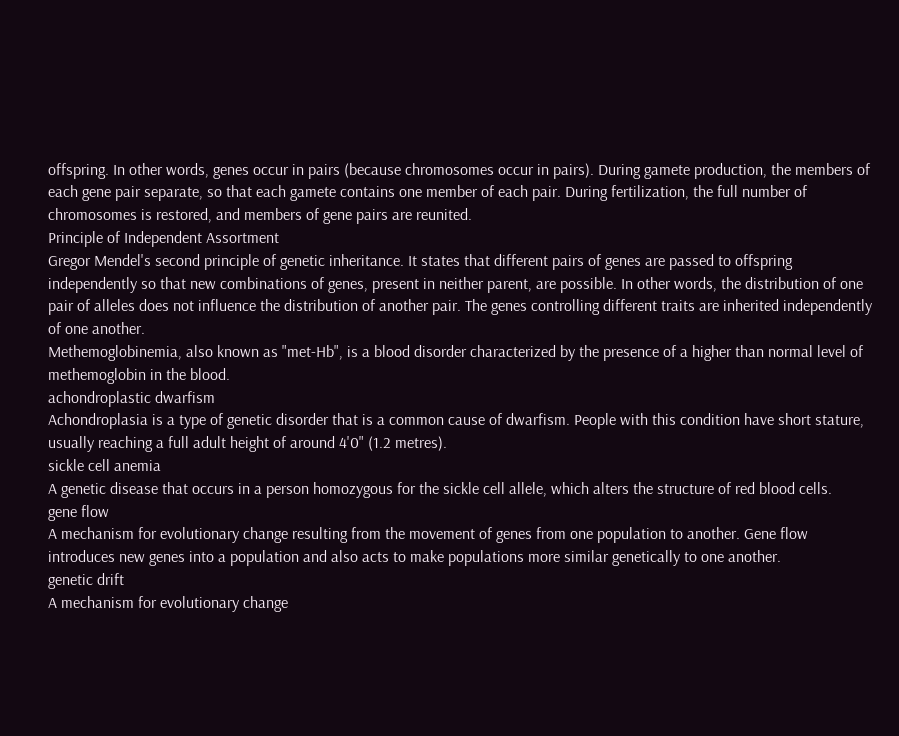offspring. In other words, genes occur in pairs (because chromosomes occur in pairs). During gamete production, the members of each gene pair separate, so that each gamete contains one member of each pair. During fertilization, the full number of chromosomes is restored, and members of gene pairs are reunited.
Principle of Independent Assortment
Gregor Mendel's second principle of genetic inheritance. It states that different pairs of genes are passed to offspring independently so that new combinations of genes, present in neither parent, are possible. In other words, the distribution of one pair of alleles does not influence the distribution of another pair. The genes controlling different traits are inherited independently of one another.
Methemoglobinemia, also known as "met-Hb", is a blood disorder characterized by the presence of a higher than normal level of methemoglobin in the blood.
achondroplastic dwarfism
Achondroplasia is a type of genetic disorder that is a common cause of dwarfism. People with this condition have short stature, usually reaching a full adult height of around 4'0" (1.2 metres).
sickle cell anemia
A genetic disease that occurs in a person homozygous for the sickle cell allele, which alters the structure of red blood cells.
gene flow
A mechanism for evolutionary change resulting from the movement of genes from one population to another. Gene flow introduces new genes into a population and also acts to make populations more similar genetically to one another.
genetic drift
A mechanism for evolutionary change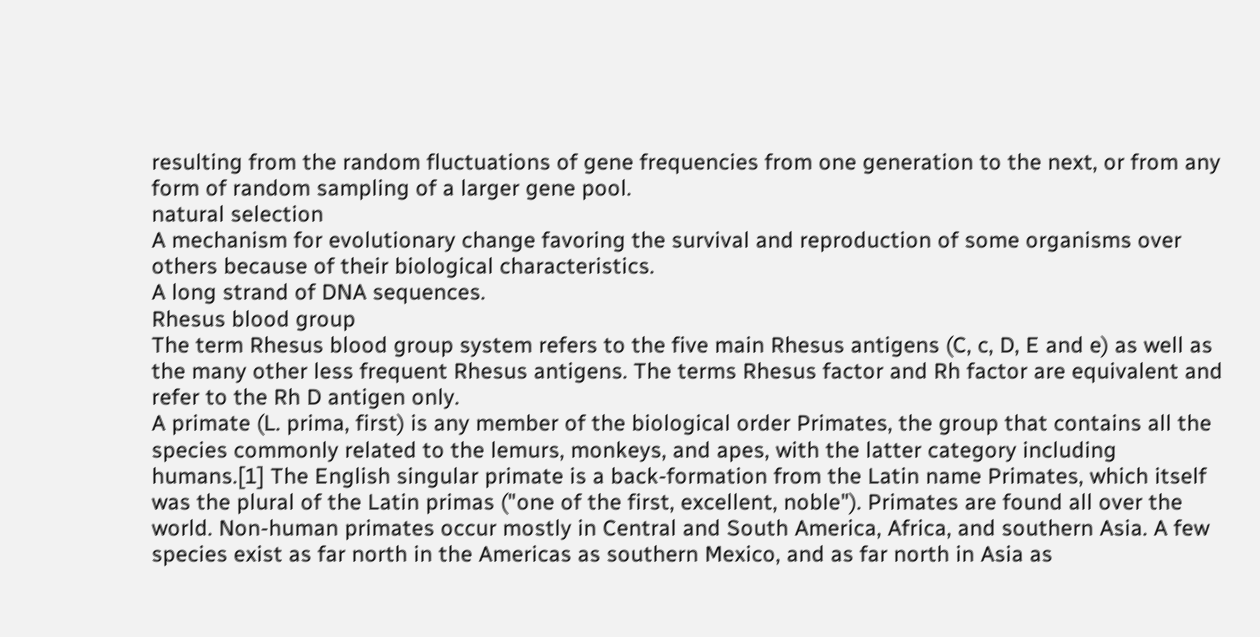resulting from the random fluctuations of gene frequencies from one generation to the next, or from any form of random sampling of a larger gene pool.
natural selection
A mechanism for evolutionary change favoring the survival and reproduction of some organisms over others because of their biological characteristics.
A long strand of DNA sequences.
Rhesus blood group
The term Rhesus blood group system refers to the five main Rhesus antigens (C, c, D, E and e) as well as the many other less frequent Rhesus antigens. The terms Rhesus factor and Rh factor are equivalent and refer to the Rh D antigen only.
A primate (L. prima, first) is any member of the biological order Primates, the group that contains all the species commonly related to the lemurs, monkeys, and apes, with the latter category including humans.[1] The English singular primate is a back-formation from the Latin name Primates, which itself was the plural of the Latin primas ("one of the first, excellent, noble"). Primates are found all over the world. Non-human primates occur mostly in Central and South America, Africa, and southern Asia. A few species exist as far north in the Americas as southern Mexico, and as far north in Asia as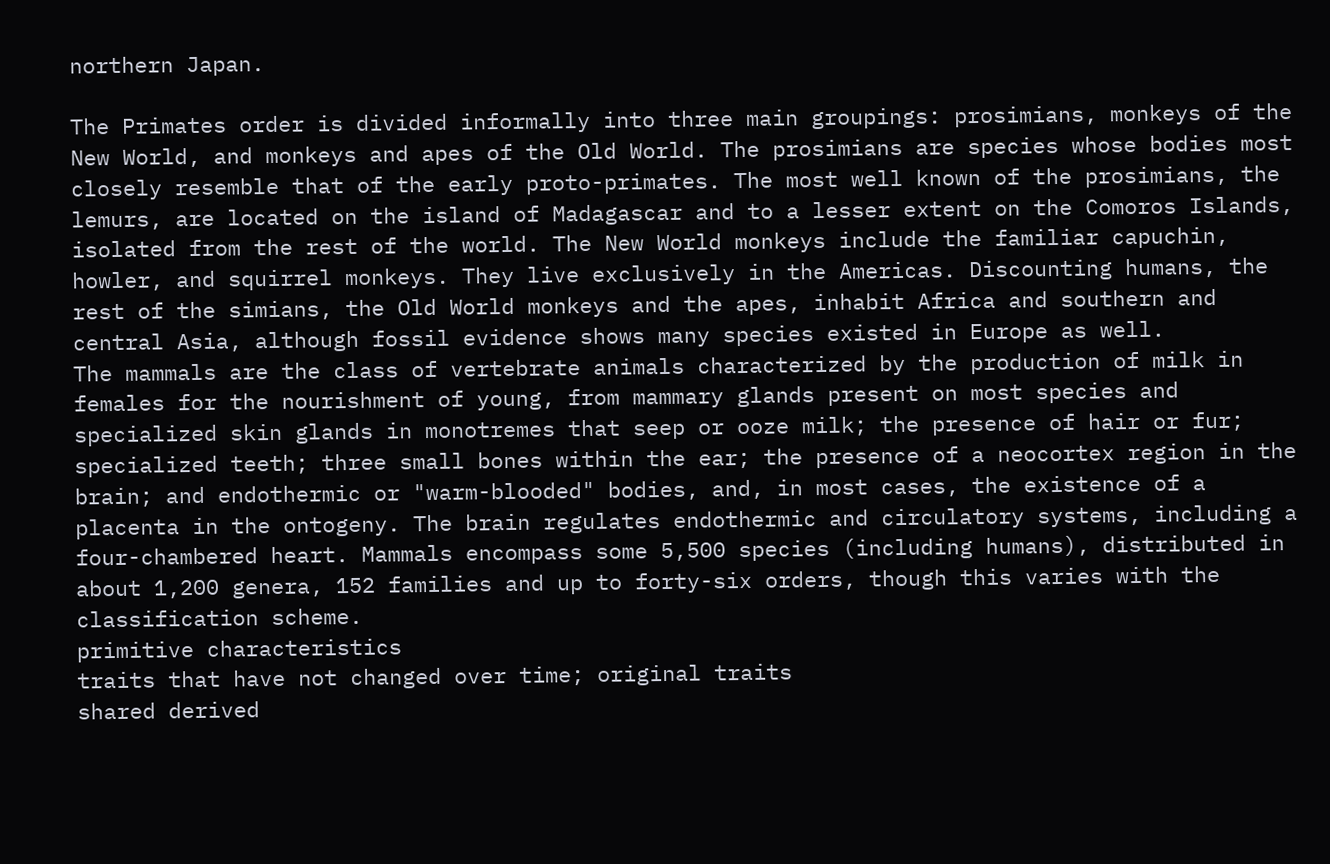northern Japan.

The Primates order is divided informally into three main groupings: prosimians, monkeys of the New World, and monkeys and apes of the Old World. The prosimians are species whose bodies most closely resemble that of the early proto-primates. The most well known of the prosimians, the lemurs, are located on the island of Madagascar and to a lesser extent on the Comoros Islands, isolated from the rest of the world. The New World monkeys include the familiar capuchin, howler, and squirrel monkeys. They live exclusively in the Americas. Discounting humans, the rest of the simians, the Old World monkeys and the apes, inhabit Africa and southern and central Asia, although fossil evidence shows many species existed in Europe as well.
The mammals are the class of vertebrate animals characterized by the production of milk in females for the nourishment of young, from mammary glands present on most species and specialized skin glands in monotremes that seep or ooze milk; the presence of hair or fur; specialized teeth; three small bones within the ear; the presence of a neocortex region in the brain; and endothermic or "warm-blooded" bodies, and, in most cases, the existence of a placenta in the ontogeny. The brain regulates endothermic and circulatory systems, including a four-chambered heart. Mammals encompass some 5,500 species (including humans), distributed in about 1,200 genera, 152 families and up to forty-six orders, though this varies with the classification scheme.
primitive characteristics
traits that have not changed over time; original traits
shared derived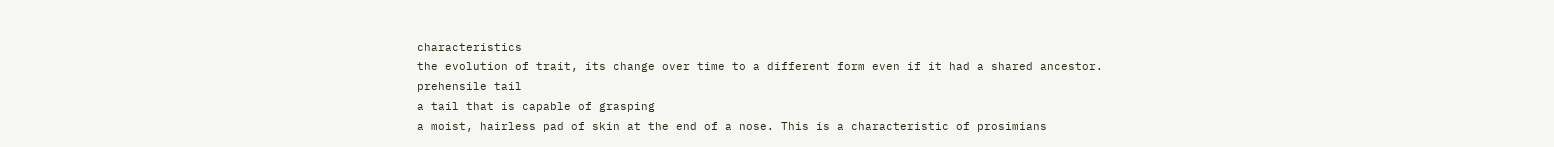characteristics
the evolution of trait, its change over time to a different form even if it had a shared ancestor.
prehensile tail
a tail that is capable of grasping
a moist, hairless pad of skin at the end of a nose. This is a characteristic of prosimians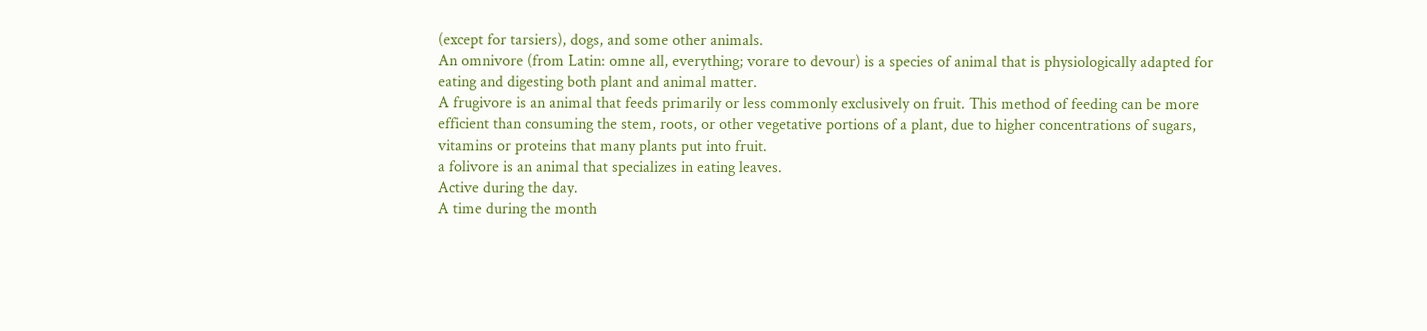(except for tarsiers), dogs, and some other animals.
An omnivore (from Latin: omne all, everything; vorare to devour) is a species of animal that is physiologically adapted for eating and digesting both plant and animal matter.
A frugivore is an animal that feeds primarily or less commonly exclusively on fruit. This method of feeding can be more efficient than consuming the stem, roots, or other vegetative portions of a plant, due to higher concentrations of sugars, vitamins or proteins that many plants put into fruit.
a folivore is an animal that specializes in eating leaves.
Active during the day.
A time during the month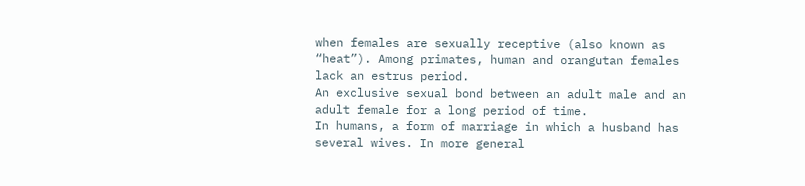when females are sexually receptive (also known as “heat”). Among primates, human and orangutan females lack an estrus period.
An exclusive sexual bond between an adult male and an adult female for a long period of time.
In humans, a form of marriage in which a husband has several wives. In more general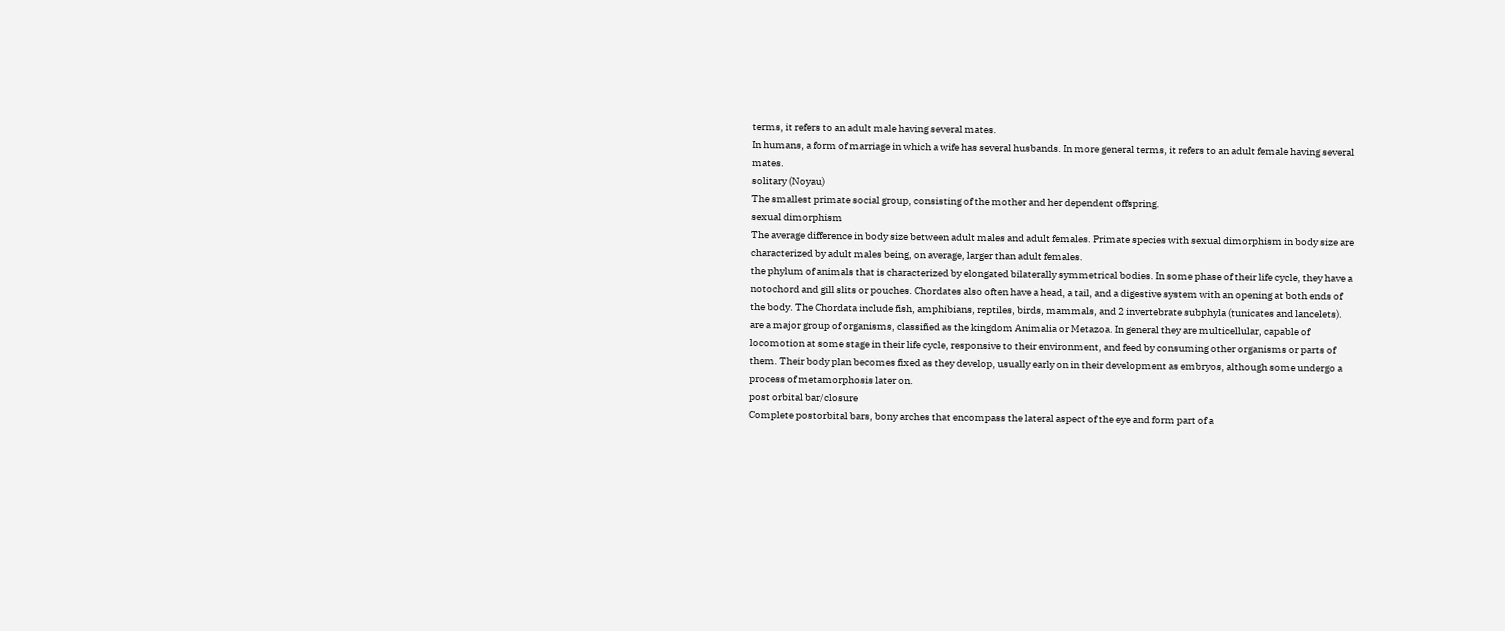terms, it refers to an adult male having several mates.
In humans, a form of marriage in which a wife has several husbands. In more general terms, it refers to an adult female having several mates.
solitary (Noyau)
The smallest primate social group, consisting of the mother and her dependent offspring.
sexual dimorphism
The average difference in body size between adult males and adult females. Primate species with sexual dimorphism in body size are characterized by adult males being, on average, larger than adult females.
the phylum of animals that is characterized by elongated bilaterally symmetrical bodies. In some phase of their life cycle, they have a notochord and gill slits or pouches. Chordates also often have a head, a tail, and a digestive system with an opening at both ends of the body. The Chordata include fish, amphibians, reptiles, birds, mammals, and 2 invertebrate subphyla (tunicates and lancelets).
are a major group of organisms, classified as the kingdom Animalia or Metazoa. In general they are multicellular, capable of locomotion at some stage in their life cycle, responsive to their environment, and feed by consuming other organisms or parts of them. Their body plan becomes fixed as they develop, usually early on in their development as embryos, although some undergo a process of metamorphosis later on.
post orbital bar/closure
Complete postorbital bars, bony arches that encompass the lateral aspect of the eye and form part of a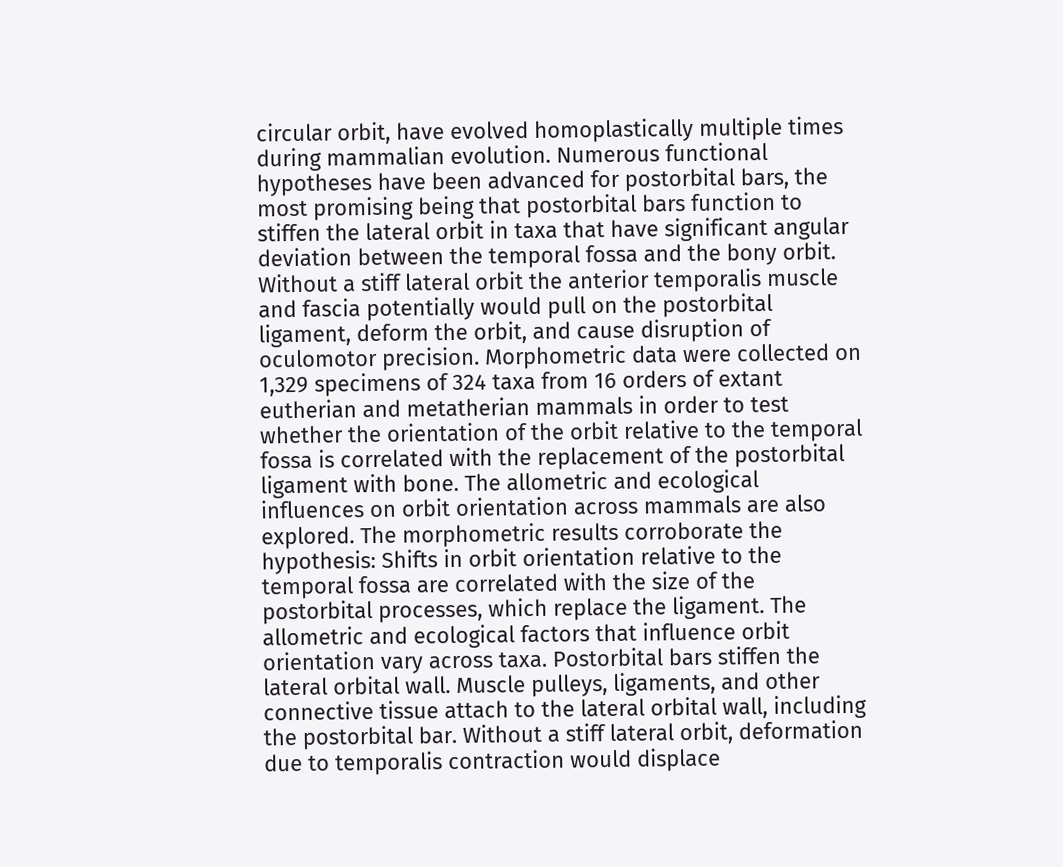circular orbit, have evolved homoplastically multiple times during mammalian evolution. Numerous functional hypotheses have been advanced for postorbital bars, the most promising being that postorbital bars function to stiffen the lateral orbit in taxa that have significant angular deviation between the temporal fossa and the bony orbit. Without a stiff lateral orbit the anterior temporalis muscle and fascia potentially would pull on the postorbital ligament, deform the orbit, and cause disruption of oculomotor precision. Morphometric data were collected on 1,329 specimens of 324 taxa from 16 orders of extant eutherian and metatherian mammals in order to test whether the orientation of the orbit relative to the temporal fossa is correlated with the replacement of the postorbital ligament with bone. The allometric and ecological influences on orbit orientation across mammals are also explored. The morphometric results corroborate the hypothesis: Shifts in orbit orientation relative to the temporal fossa are correlated with the size of the postorbital processes, which replace the ligament. The allometric and ecological factors that influence orbit orientation vary across taxa. Postorbital bars stiffen the lateral orbital wall. Muscle pulleys, ligaments, and other connective tissue attach to the lateral orbital wall, including the postorbital bar. Without a stiff lateral orbit, deformation due to temporalis contraction would displace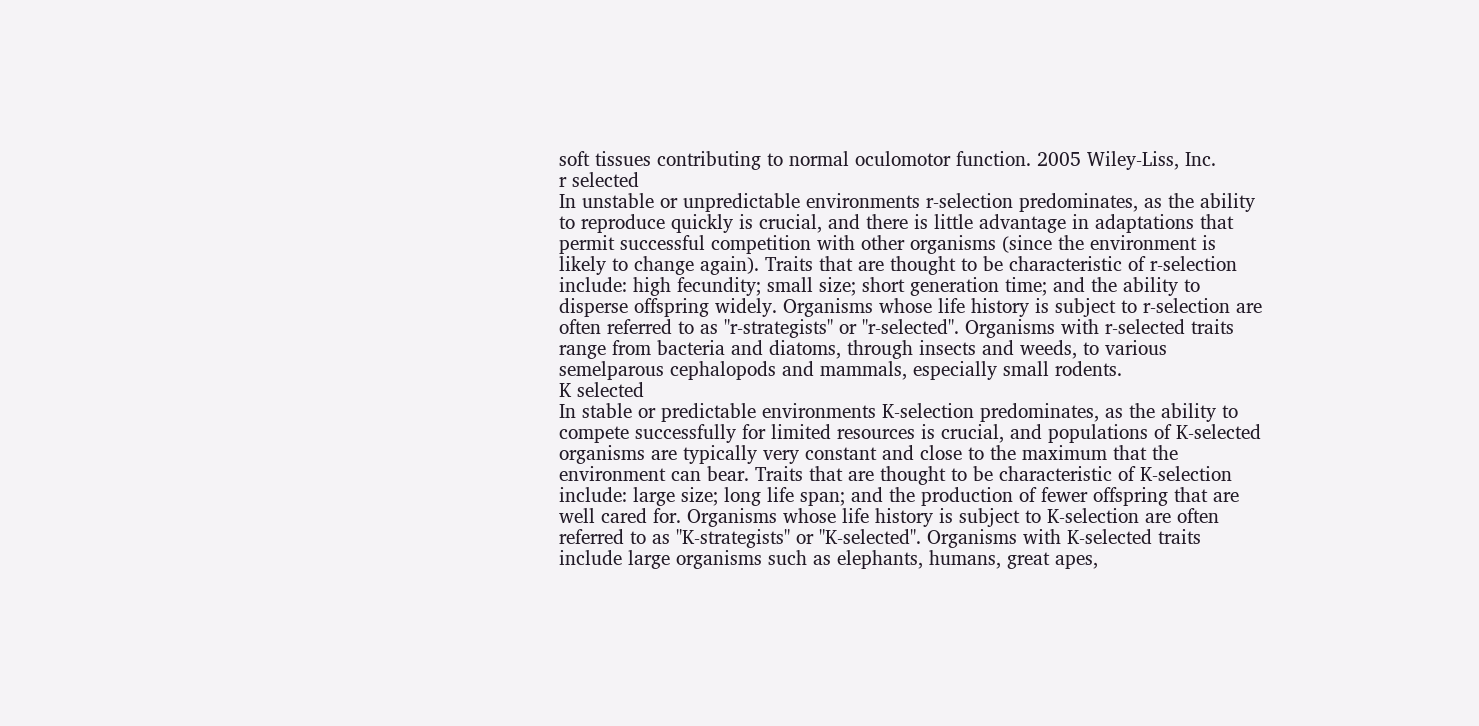soft tissues contributing to normal oculomotor function. 2005 Wiley-Liss, Inc.
r selected
In unstable or unpredictable environments r-selection predominates, as the ability to reproduce quickly is crucial, and there is little advantage in adaptations that permit successful competition with other organisms (since the environment is likely to change again). Traits that are thought to be characteristic of r-selection include: high fecundity; small size; short generation time; and the ability to disperse offspring widely. Organisms whose life history is subject to r-selection are often referred to as "r-strategists" or "r-selected". Organisms with r-selected traits range from bacteria and diatoms, through insects and weeds, to various semelparous cephalopods and mammals, especially small rodents.
K selected
In stable or predictable environments K-selection predominates, as the ability to compete successfully for limited resources is crucial, and populations of K-selected organisms are typically very constant and close to the maximum that the environment can bear. Traits that are thought to be characteristic of K-selection include: large size; long life span; and the production of fewer offspring that are well cared for. Organisms whose life history is subject to K-selection are often referred to as "K-strategists" or "K-selected". Organisms with K-selected traits include large organisms such as elephants, humans, great apes,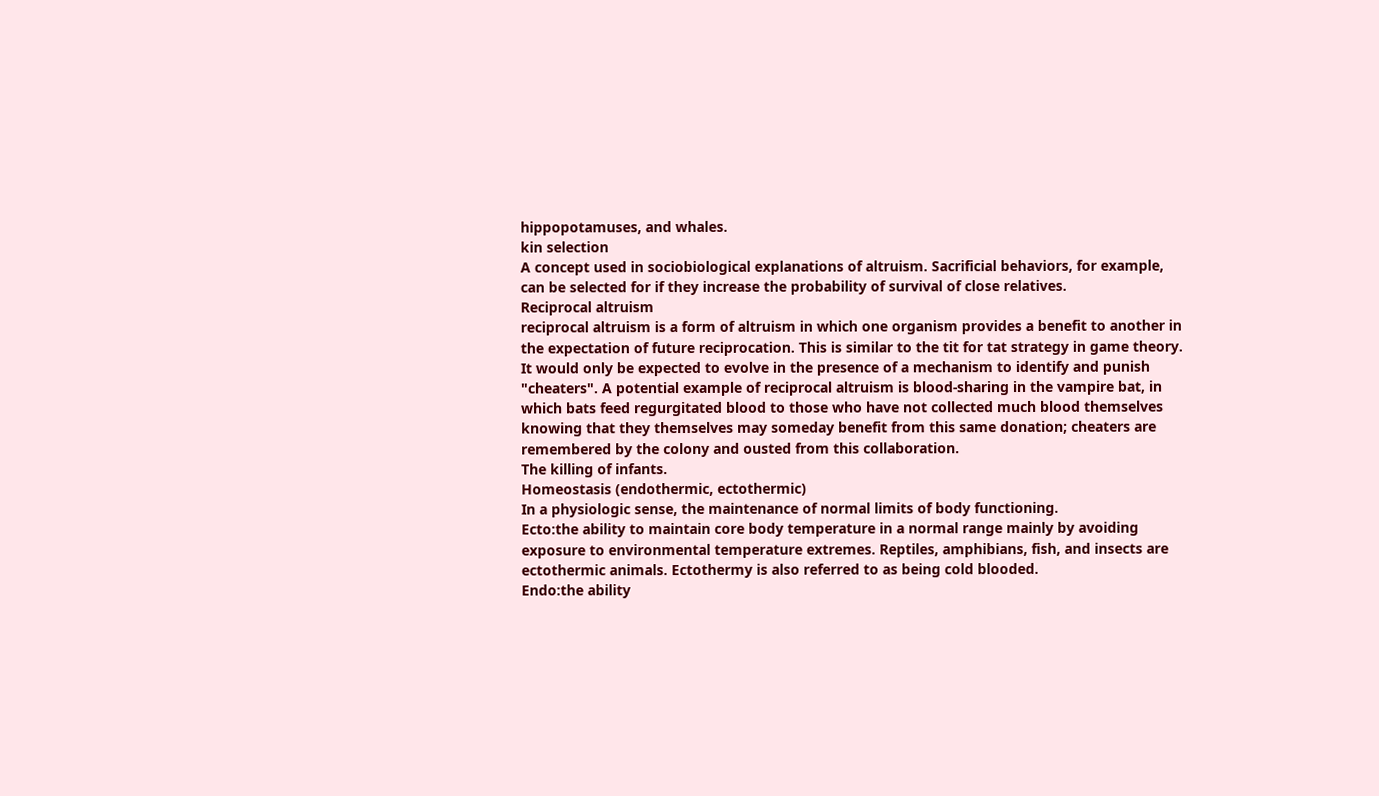hippopotamuses, and whales.
kin selection
A concept used in sociobiological explanations of altruism. Sacrificial behaviors, for example, can be selected for if they increase the probability of survival of close relatives.
Reciprocal altruism
reciprocal altruism is a form of altruism in which one organism provides a benefit to another in the expectation of future reciprocation. This is similar to the tit for tat strategy in game theory. It would only be expected to evolve in the presence of a mechanism to identify and punish "cheaters". A potential example of reciprocal altruism is blood-sharing in the vampire bat, in which bats feed regurgitated blood to those who have not collected much blood themselves knowing that they themselves may someday benefit from this same donation; cheaters are remembered by the colony and ousted from this collaboration.
The killing of infants.
Homeostasis (endothermic, ectothermic)
In a physiologic sense, the maintenance of normal limits of body functioning.
Ecto:the ability to maintain core body temperature in a normal range mainly by avoiding exposure to environmental temperature extremes. Reptiles, amphibians, fish, and insects are ectothermic animals. Ectothermy is also referred to as being cold blooded.
Endo:the ability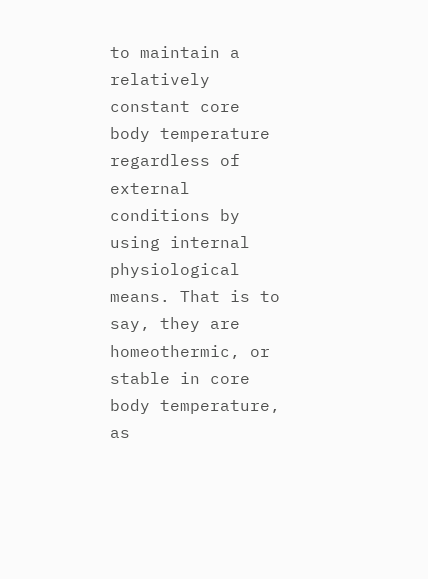to maintain a relatively constant core body temperature regardless of external conditions by using internal physiological means. That is to say, they are homeothermic, or stable in core body temperature, as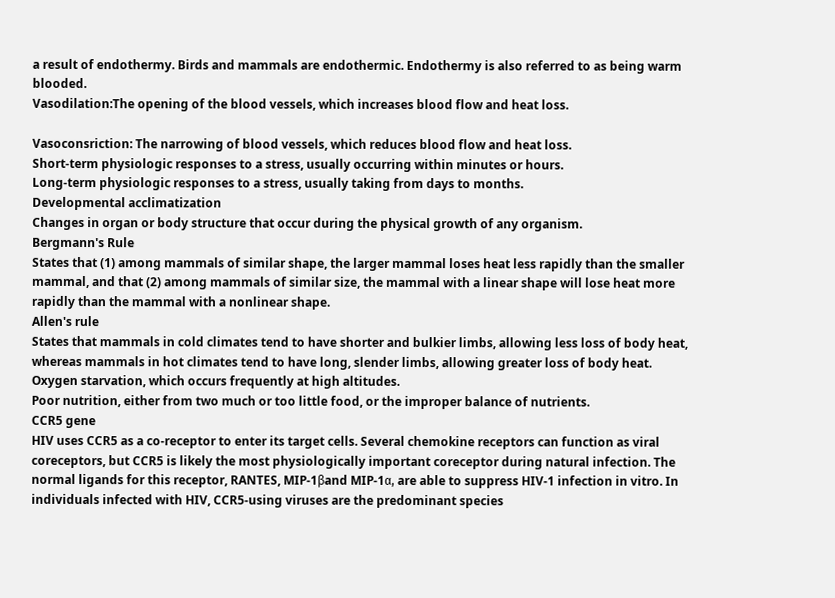a result of endothermy. Birds and mammals are endothermic. Endothermy is also referred to as being warm blooded.
Vasodilation:The opening of the blood vessels, which increases blood flow and heat loss.

Vasoconsriction: The narrowing of blood vessels, which reduces blood flow and heat loss.
Short-term physiologic responses to a stress, usually occurring within minutes or hours.
Long-term physiologic responses to a stress, usually taking from days to months.
Developmental acclimatization
Changes in organ or body structure that occur during the physical growth of any organism.
Bergmann's Rule
States that (1) among mammals of similar shape, the larger mammal loses heat less rapidly than the smaller mammal, and that (2) among mammals of similar size, the mammal with a linear shape will lose heat more rapidly than the mammal with a nonlinear shape.
Allen's rule
States that mammals in cold climates tend to have shorter and bulkier limbs, allowing less loss of body heat, whereas mammals in hot climates tend to have long, slender limbs, allowing greater loss of body heat.
Oxygen starvation, which occurs frequently at high altitudes.
Poor nutrition, either from two much or too little food, or the improper balance of nutrients.
CCR5 gene
HIV uses CCR5 as a co-receptor to enter its target cells. Several chemokine receptors can function as viral coreceptors, but CCR5 is likely the most physiologically important coreceptor during natural infection. The normal ligands for this receptor, RANTES, MIP-1βand MIP-1α, are able to suppress HIV-1 infection in vitro. In individuals infected with HIV, CCR5-using viruses are the predominant species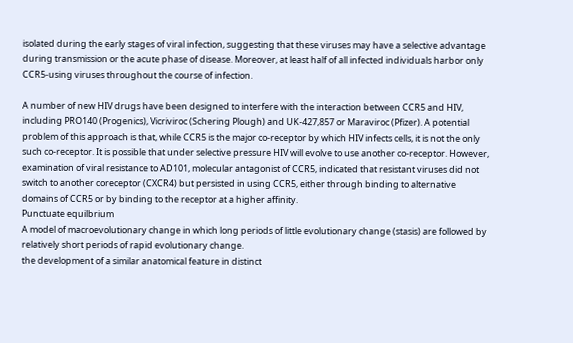isolated during the early stages of viral infection, suggesting that these viruses may have a selective advantage during transmission or the acute phase of disease. Moreover, at least half of all infected individuals harbor only CCR5-using viruses throughout the course of infection.

A number of new HIV drugs have been designed to interfere with the interaction between CCR5 and HIV, including PRO140 (Progenics), Vicriviroc (Schering Plough) and UK-427,857 or Maraviroc (Pfizer). A potential problem of this approach is that, while CCR5 is the major co-receptor by which HIV infects cells, it is not the only such co-receptor. It is possible that under selective pressure HIV will evolve to use another co-receptor. However, examination of viral resistance to AD101, molecular antagonist of CCR5, indicated that resistant viruses did not switch to another coreceptor (CXCR4) but persisted in using CCR5, either through binding to alternative domains of CCR5 or by binding to the receptor at a higher affinity.
Punctuate equilbrium
A model of macroevolutionary change in which long periods of little evolutionary change (stasis) are followed by relatively short periods of rapid evolutionary change.
the development of a similar anatomical feature in distinct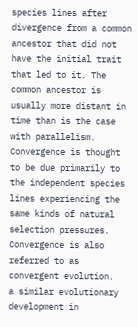species lines after divergence from a common ancestor that did not have the initial trait that led to it. The common ancestor is usually more distant in time than is the case with parallelism. Convergence is thought to be due primarily to the independent species lines experiencing the same kinds of natural selection pressures. Convergence is also referred to as convergent evolution.
a similar evolutionary development in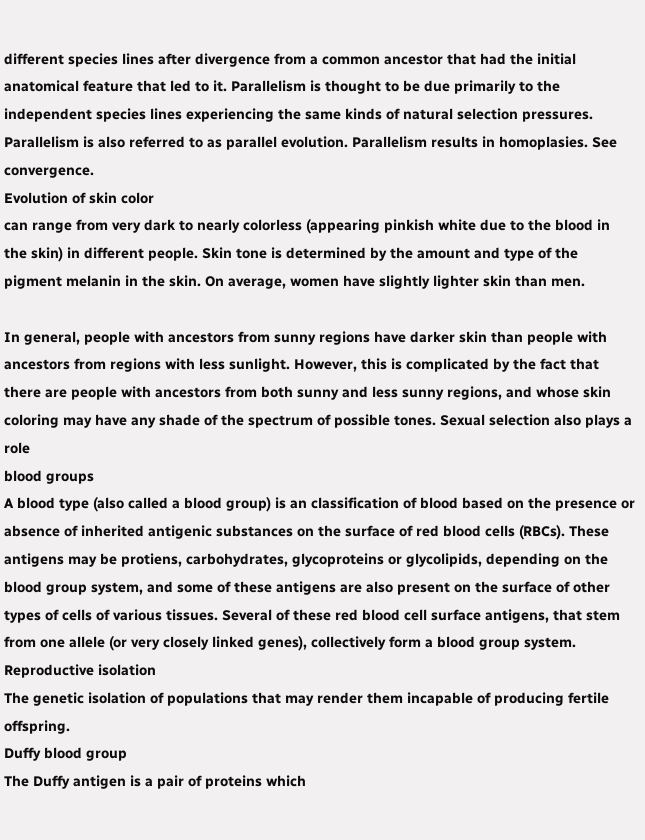different species lines after divergence from a common ancestor that had the initial anatomical feature that led to it. Parallelism is thought to be due primarily to the independent species lines experiencing the same kinds of natural selection pressures. Parallelism is also referred to as parallel evolution. Parallelism results in homoplasies. See convergence.
Evolution of skin color
can range from very dark to nearly colorless (appearing pinkish white due to the blood in the skin) in different people. Skin tone is determined by the amount and type of the pigment melanin in the skin. On average, women have slightly lighter skin than men.

In general, people with ancestors from sunny regions have darker skin than people with ancestors from regions with less sunlight. However, this is complicated by the fact that there are people with ancestors from both sunny and less sunny regions, and whose skin coloring may have any shade of the spectrum of possible tones. Sexual selection also plays a role
blood groups
A blood type (also called a blood group) is an classification of blood based on the presence or absence of inherited antigenic substances on the surface of red blood cells (RBCs). These antigens may be protiens, carbohydrates, glycoproteins or glycolipids, depending on the blood group system, and some of these antigens are also present on the surface of other types of cells of various tissues. Several of these red blood cell surface antigens, that stem from one allele (or very closely linked genes), collectively form a blood group system.
Reproductive isolation
The genetic isolation of populations that may render them incapable of producing fertile offspring.
Duffy blood group
The Duffy antigen is a pair of proteins which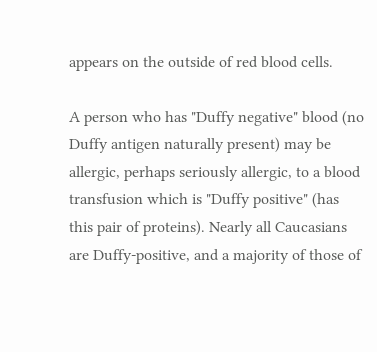appears on the outside of red blood cells.

A person who has "Duffy negative" blood (no Duffy antigen naturally present) may be allergic, perhaps seriously allergic, to a blood transfusion which is "Duffy positive" (has this pair of proteins). Nearly all Caucasians are Duffy-positive, and a majority of those of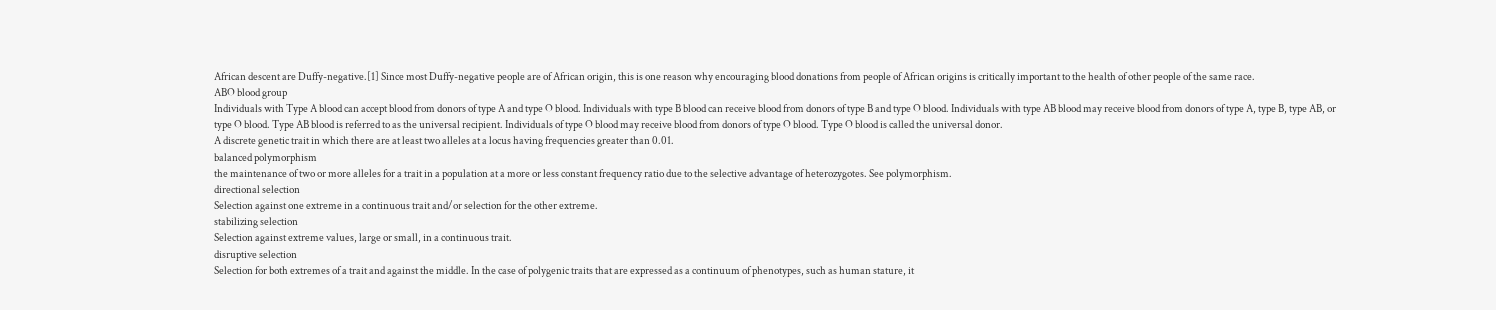African descent are Duffy-negative.[1] Since most Duffy-negative people are of African origin, this is one reason why encouraging blood donations from people of African origins is critically important to the health of other people of the same race.
ABO blood group
Individuals with Type A blood can accept blood from donors of type A and type O blood. Individuals with type B blood can receive blood from donors of type B and type O blood. Individuals with type AB blood may receive blood from donors of type A, type B, type AB, or type O blood. Type AB blood is referred to as the universal recipient. Individuals of type O blood may receive blood from donors of type O blood. Type O blood is called the universal donor.
A discrete genetic trait in which there are at least two alleles at a locus having frequencies greater than 0.01.
balanced polymorphism
the maintenance of two or more alleles for a trait in a population at a more or less constant frequency ratio due to the selective advantage of heterozygotes. See polymorphism.
directional selection
Selection against one extreme in a continuous trait and/or selection for the other extreme.
stabilizing selection
Selection against extreme values, large or small, in a continuous trait.
disruptive selection
Selection for both extremes of a trait and against the middle. In the case of polygenic traits that are expressed as a continuum of phenotypes, such as human stature, it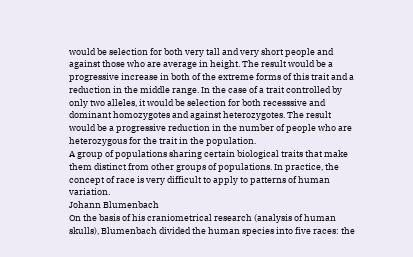would be selection for both very tall and very short people and against those who are average in height. The result would be a progressive increase in both of the extreme forms of this trait and a reduction in the middle range. In the case of a trait controlled by only two alleles, it would be selection for both recesssive and dominant homozygotes and against heterozygotes. The result would be a progressive reduction in the number of people who are heterozygous for the trait in the population.
A group of populations sharing certain biological traits that make them distinct from other groups of populations. In practice, the concept of race is very difficult to apply to patterns of human variation.
Johann Blumenbach
On the basis of his craniometrical research (analysis of human skulls), Blumenbach divided the human species into five races: the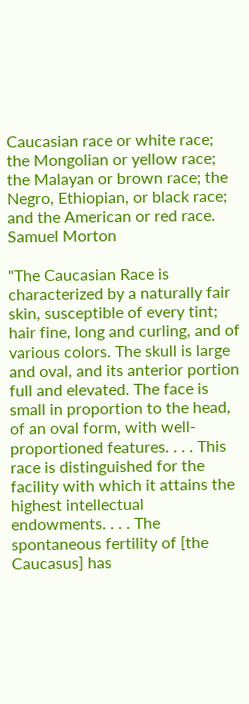Caucasian race or white race; the Mongolian or yellow race; the Malayan or brown race; the Negro, Ethiopian, or black race; and the American or red race.
Samuel Morton

"The Caucasian Race is characterized by a naturally fair skin, susceptible of every tint; hair fine, long and curling, and of various colors. The skull is large and oval, and its anterior portion full and elevated. The face is small in proportion to the head, of an oval form, with well-proportioned features. . . . This race is distinguished for the facility with which it attains the highest intellectual endowments. . . . The spontaneous fertility of [the Caucasus] has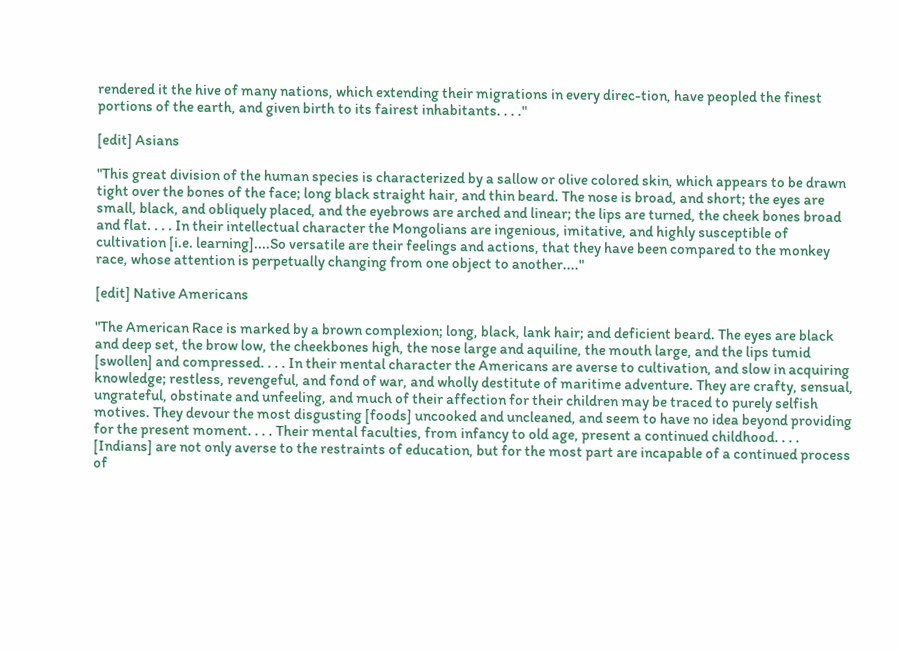rendered it the hive of many nations, which extending their migrations in every direc-tion, have peopled the finest portions of the earth, and given birth to its fairest inhabitants. . . ."

[edit] Asians

"This great division of the human species is characterized by a sallow or olive colored skin, which appears to be drawn tight over the bones of the face; long black straight hair, and thin beard. The nose is broad, and short; the eyes are small, black, and obliquely placed, and the eyebrows are arched and linear; the lips are turned, the cheek bones broad and flat. . . . In their intellectual character the Mongolians are ingenious, imitative, and highly susceptible of cultivation [i.e. learning]....So versatile are their feelings and actions, that they have been compared to the monkey race, whose attention is perpetually changing from one object to another...."

[edit] Native Americans

"The American Race is marked by a brown complexion; long, black, lank hair; and deficient beard. The eyes are black and deep set, the brow low, the cheekbones high, the nose large and aquiline, the mouth large, and the lips tumid [swollen] and compressed. . . . In their mental character the Americans are averse to cultivation, and slow in acquiring knowledge; restless, revengeful, and fond of war, and wholly destitute of maritime adventure. They are crafty, sensual, ungrateful, obstinate and unfeeling, and much of their affection for their children may be traced to purely selfish motives. They devour the most disgusting [foods] uncooked and uncleaned, and seem to have no idea beyond providing for the present moment. . . . Their mental faculties, from infancy to old age, present a continued childhood. . . . [Indians] are not only averse to the restraints of education, but for the most part are incapable of a continued process of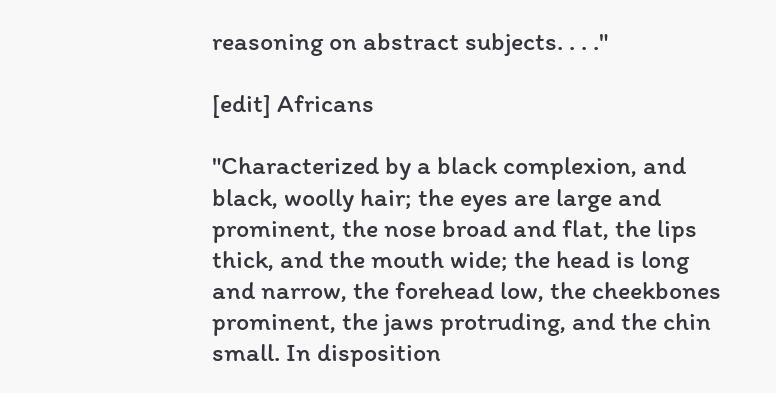reasoning on abstract subjects. . . ."

[edit] Africans

"Characterized by a black complexion, and black, woolly hair; the eyes are large and prominent, the nose broad and flat, the lips thick, and the mouth wide; the head is long and narrow, the forehead low, the cheekbones prominent, the jaws protruding, and the chin small. In disposition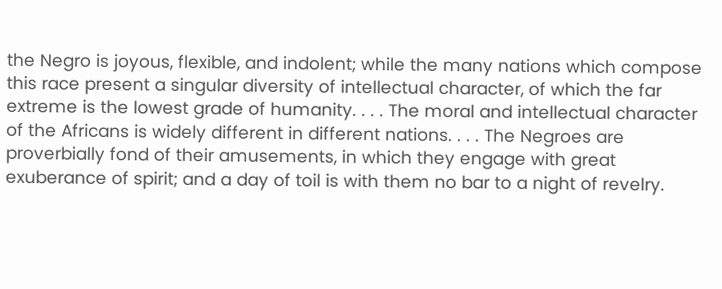the Negro is joyous, flexible, and indolent; while the many nations which compose this race present a singular diversity of intellectual character, of which the far extreme is the lowest grade of humanity. . . . The moral and intellectual character of the Africans is widely different in different nations. . . . The Negroes are proverbially fond of their amusements, in which they engage with great exuberance of spirit; and a day of toil is with them no bar to a night of revelry.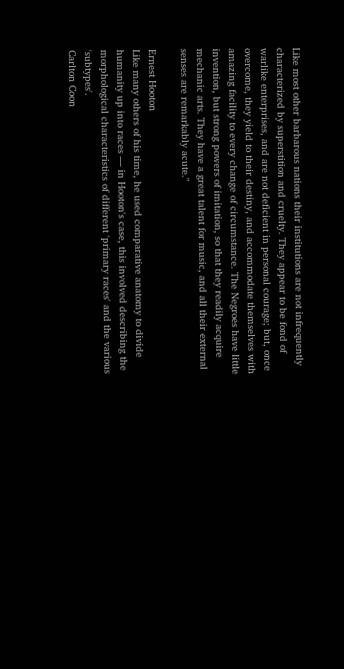Like most other barbarous nations their institutions are not infrequently characterized by superstition and cruelty. They appear to be fond of warlike enterprises, and are not deficient in personal courage; but, once overcome, they yield to their destiny, and accommodate themselves with amazing facility to every change of circumstance. The Negroes have little invention, but strong powers of imitation, so that they readily acquire mechanic arts. They have a great talent for music, and all their external senses are remarkably acute."

Ernest Hooton
Like many others of his time, he used comparative anatomy to divide humanity up into races — in Hooton's case, this involved describing the morphological characteristics of different 'primary races' and the various 'subtypes'.
Carlton Coon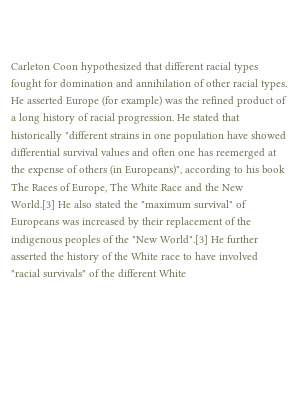Carleton Coon hypothesized that different racial types fought for domination and annihilation of other racial types. He asserted Europe (for example) was the refined product of a long history of racial progression. He stated that historically "different strains in one population have showed differential survival values and often one has reemerged at the expense of others (in Europeans)", according to his book The Races of Europe, The White Race and the New World.[3] He also stated the "maximum survival" of Europeans was increased by their replacement of the indigenous peoples of the "New World".[3] He further asserted the history of the White race to have involved "racial survivals" of the different White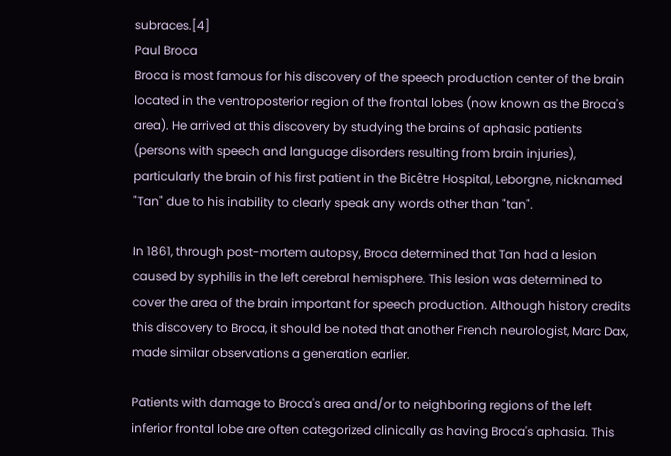subraces.[4]
Paul Broca
Broca is most famous for his discovery of the speech production center of the brain located in the ventroposterior region of the frontal lobes (now known as the Broca's area). He arrived at this discovery by studying the brains of aphasic patients (persons with speech and language disorders resulting from brain injuries), particularly the brain of his first patient in the Bicêtre Hospital, Leborgne, nicknamed "Tan" due to his inability to clearly speak any words other than "tan".

In 1861, through post-mortem autopsy, Broca determined that Tan had a lesion caused by syphilis in the left cerebral hemisphere. This lesion was determined to cover the area of the brain important for speech production. Although history credits this discovery to Broca, it should be noted that another French neurologist, Marc Dax, made similar observations a generation earlier.

Patients with damage to Broca's area and/or to neighboring regions of the left inferior frontal lobe are often categorized clinically as having Broca's aphasia. This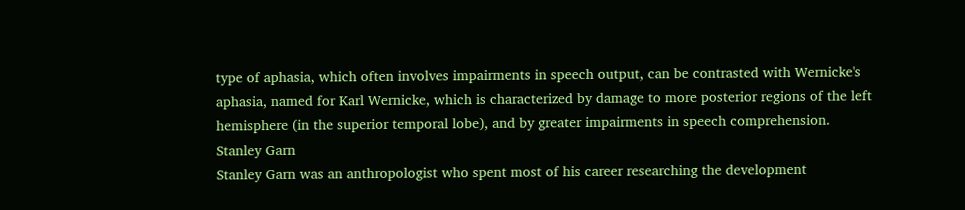type of aphasia, which often involves impairments in speech output, can be contrasted with Wernicke's aphasia, named for Karl Wernicke, which is characterized by damage to more posterior regions of the left hemisphere (in the superior temporal lobe), and by greater impairments in speech comprehension.
Stanley Garn
Stanley Garn was an anthropologist who spent most of his career researching the development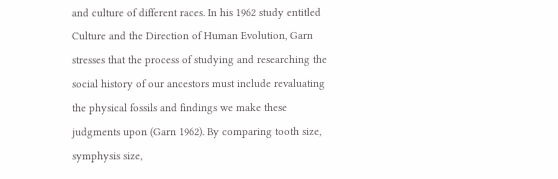and culture of different races. In his 1962 study entitled Culture and the Direction of Human Evolution, Garn stresses that the process of studying and researching the social history of our ancestors must include revaluating the physical fossils and findings we make these judgments upon (Garn 1962). By comparing tooth size, symphysis size,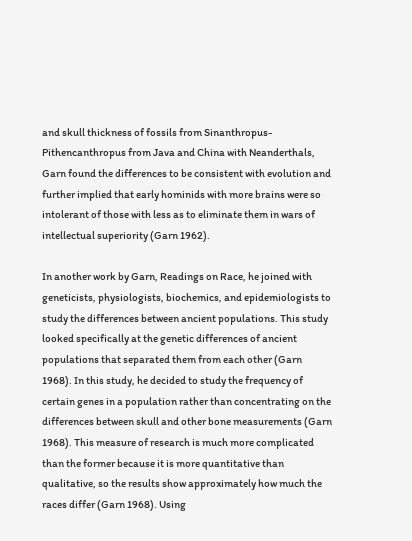and skull thickness of fossils from Sinanthropus- Pithencanthropus from Java and China with Neanderthals, Garn found the differences to be consistent with evolution and further implied that early hominids with more brains were so intolerant of those with less as to eliminate them in wars of intellectual superiority (Garn 1962).

In another work by Garn, Readings on Race, he joined with geneticists, physiologists, biochemics, and epidemiologists to study the differences between ancient populations. This study looked specifically at the genetic differences of ancient populations that separated them from each other (Garn 1968). In this study, he decided to study the frequency of certain genes in a population rather than concentrating on the differences between skull and other bone measurements (Garn 1968). This measure of research is much more complicated than the former because it is more quantitative than qualitative, so the results show approximately how much the races differ (Garn 1968). Using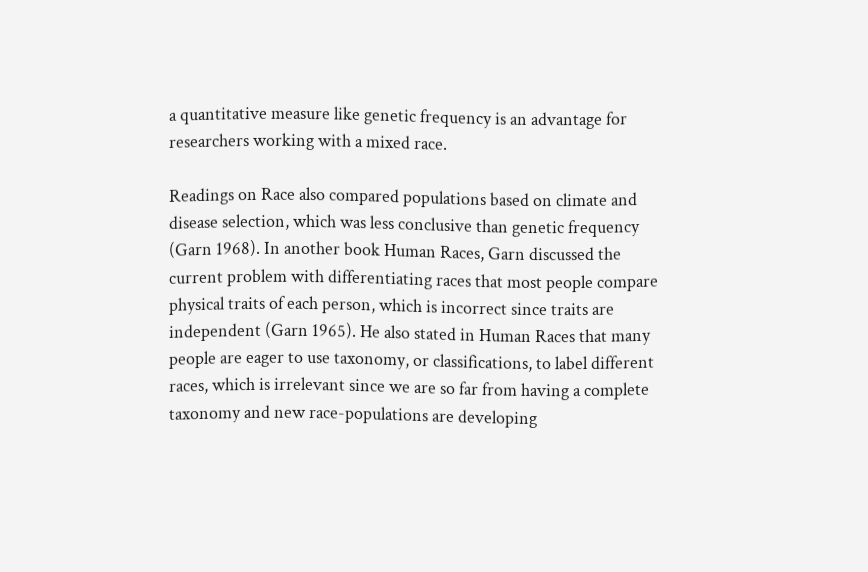a quantitative measure like genetic frequency is an advantage for researchers working with a mixed race.

Readings on Race also compared populations based on climate and disease selection, which was less conclusive than genetic frequency (Garn 1968). In another book Human Races, Garn discussed the current problem with differentiating races that most people compare physical traits of each person, which is incorrect since traits are independent (Garn 1965). He also stated in Human Races that many people are eager to use taxonomy, or classifications, to label different races, which is irrelevant since we are so far from having a complete taxonomy and new race-populations are developing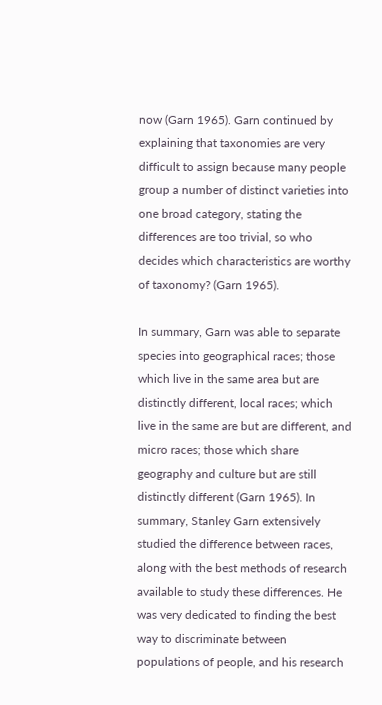now (Garn 1965). Garn continued by explaining that taxonomies are very difficult to assign because many people group a number of distinct varieties into one broad category, stating the differences are too trivial, so who decides which characteristics are worthy of taxonomy? (Garn 1965).

In summary, Garn was able to separate species into geographical races; those which live in the same area but are distinctly different, local races; which live in the same are but are different, and micro races; those which share geography and culture but are still distinctly different (Garn 1965). In summary, Stanley Garn extensively studied the difference between races, along with the best methods of research available to study these differences. He was very dedicated to finding the best way to discriminate between populations of people, and his research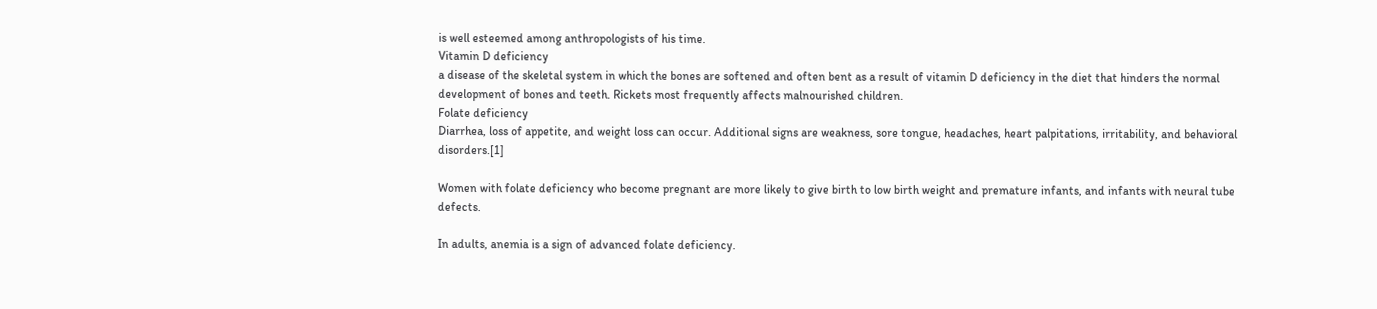is well esteemed among anthropologists of his time.
Vitamin D deficiency
a disease of the skeletal system in which the bones are softened and often bent as a result of vitamin D deficiency in the diet that hinders the normal development of bones and teeth. Rickets most frequently affects malnourished children.
Folate deficiency
Diarrhea, loss of appetite, and weight loss can occur. Additional signs are weakness, sore tongue, headaches, heart palpitations, irritability, and behavioral disorders.[1]

Women with folate deficiency who become pregnant are more likely to give birth to low birth weight and premature infants, and infants with neural tube defects.

In adults, anemia is a sign of advanced folate deficiency.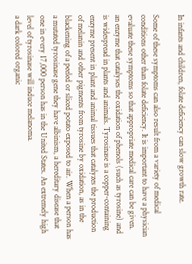In infants and children, folate deficiency can slow growth rate.

Some of these symptoms can also result from a variety of medical conditions other than folate deficiency. It is important to have a physician evaluate these symptoms so that appropriate medical care can be given.
an enzyme that catalyses the oxidation of phenols (such as tyrosine) and is widespread in plants and animals. Tyrosinase is a copper-containing enzyme present in plant and animal tissues that catalyzes the production of melanin and other pigments from tyrosine by oxidation, as in the blackening of a peeled or sliced potato exposed to air. When a person has a mutated tyrosinase gene they have albinism, a hereditary disease that one in every 17,000 person has in the United States. An extremely high level of tyrosinase will induce melanoma.
a dark colored organic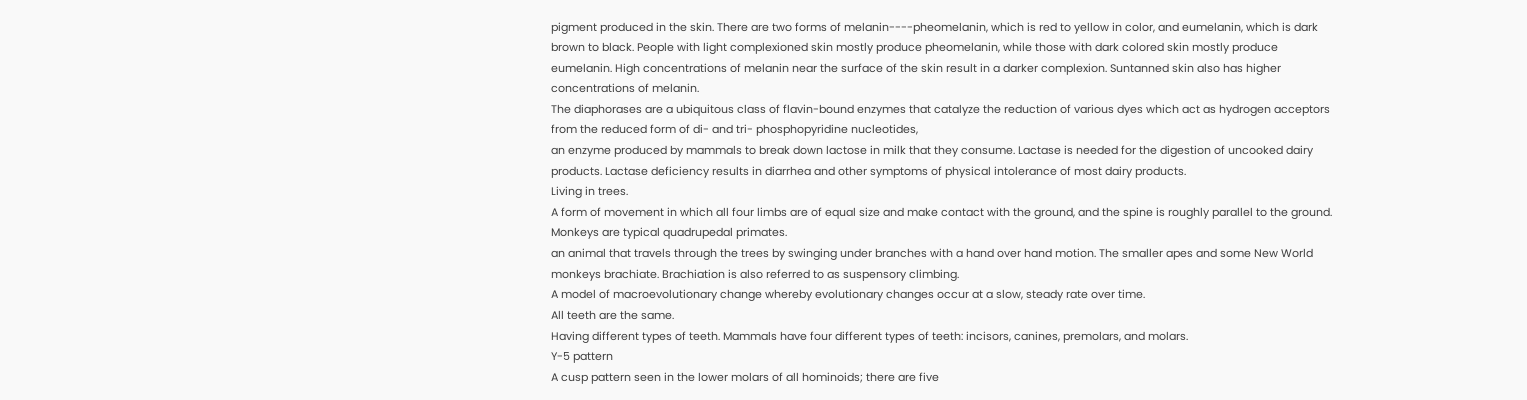pigment produced in the skin. There are two forms of melanin----pheomelanin, which is red to yellow in color, and eumelanin, which is dark brown to black. People with light complexioned skin mostly produce pheomelanin, while those with dark colored skin mostly produce eumelanin. High concentrations of melanin near the surface of the skin result in a darker complexion. Suntanned skin also has higher concentrations of melanin.
The diaphorases are a ubiquitous class of flavin-bound enzymes that catalyze the reduction of various dyes which act as hydrogen acceptors from the reduced form of di- and tri- phosphopyridine nucleotides,
an enzyme produced by mammals to break down lactose in milk that they consume. Lactase is needed for the digestion of uncooked dairy products. Lactase deficiency results in diarrhea and other symptoms of physical intolerance of most dairy products.
Living in trees.
A form of movement in which all four limbs are of equal size and make contact with the ground, and the spine is roughly parallel to the ground. Monkeys are typical quadrupedal primates.
an animal that travels through the trees by swinging under branches with a hand over hand motion. The smaller apes and some New World monkeys brachiate. Brachiation is also referred to as suspensory climbing.
A model of macroevolutionary change whereby evolutionary changes occur at a slow, steady rate over time.
All teeth are the same.
Having different types of teeth. Mammals have four different types of teeth: incisors, canines, premolars, and molars.
Y-5 pattern
A cusp pattern seen in the lower molars of all hominoids; there are five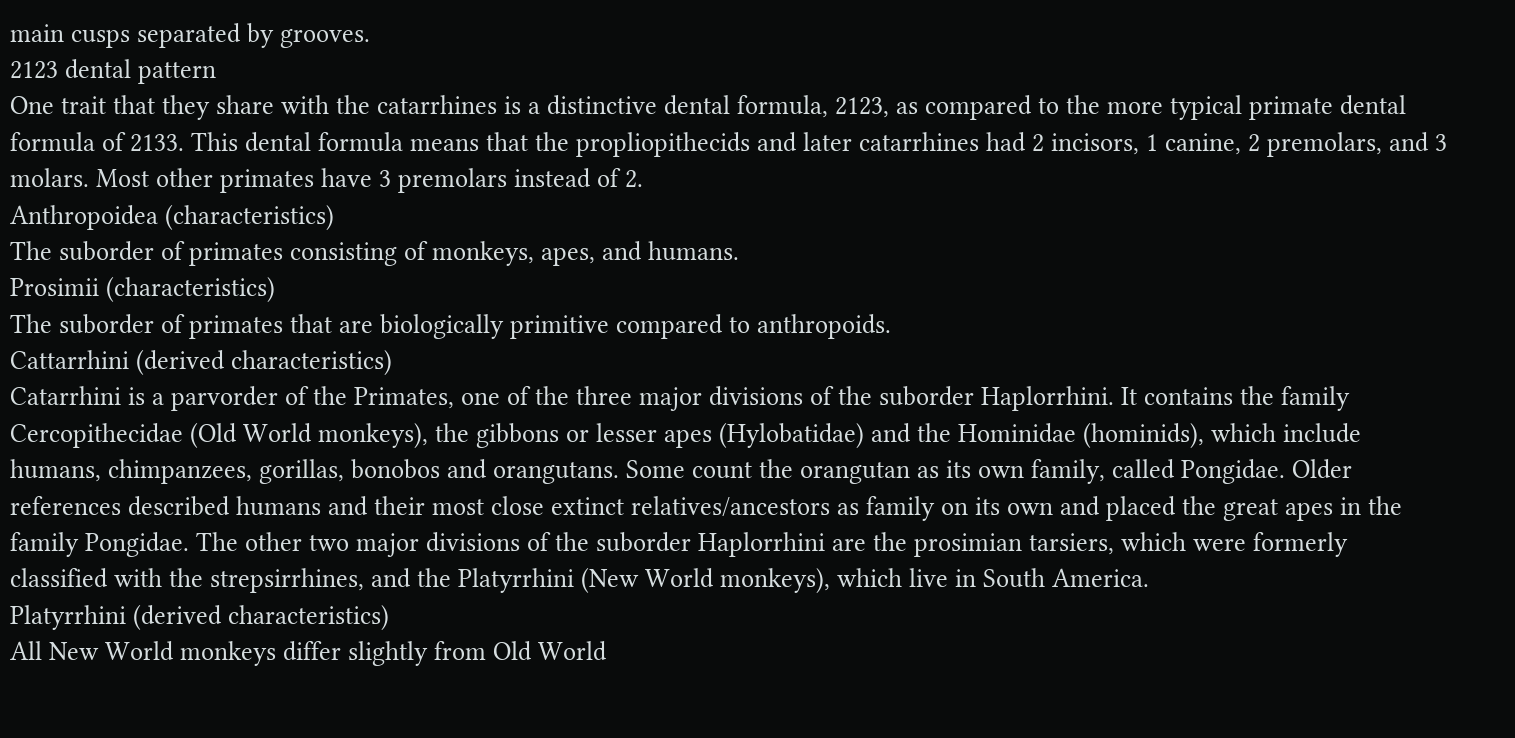main cusps separated by grooves.
2123 dental pattern
One trait that they share with the catarrhines is a distinctive dental formula, 2123, as compared to the more typical primate dental formula of 2133. This dental formula means that the propliopithecids and later catarrhines had 2 incisors, 1 canine, 2 premolars, and 3 molars. Most other primates have 3 premolars instead of 2.
Anthropoidea (characteristics)
The suborder of primates consisting of monkeys, apes, and humans.
Prosimii (characteristics)
The suborder of primates that are biologically primitive compared to anthropoids.
Cattarrhini (derived characteristics)
Catarrhini is a parvorder of the Primates, one of the three major divisions of the suborder Haplorrhini. It contains the family Cercopithecidae (Old World monkeys), the gibbons or lesser apes (Hylobatidae) and the Hominidae (hominids), which include humans, chimpanzees, gorillas, bonobos and orangutans. Some count the orangutan as its own family, called Pongidae. Older references described humans and their most close extinct relatives/ancestors as family on its own and placed the great apes in the family Pongidae. The other two major divisions of the suborder Haplorrhini are the prosimian tarsiers, which were formerly classified with the strepsirrhines, and the Platyrrhini (New World monkeys), which live in South America.
Platyrrhini (derived characteristics)
All New World monkeys differ slightly from Old World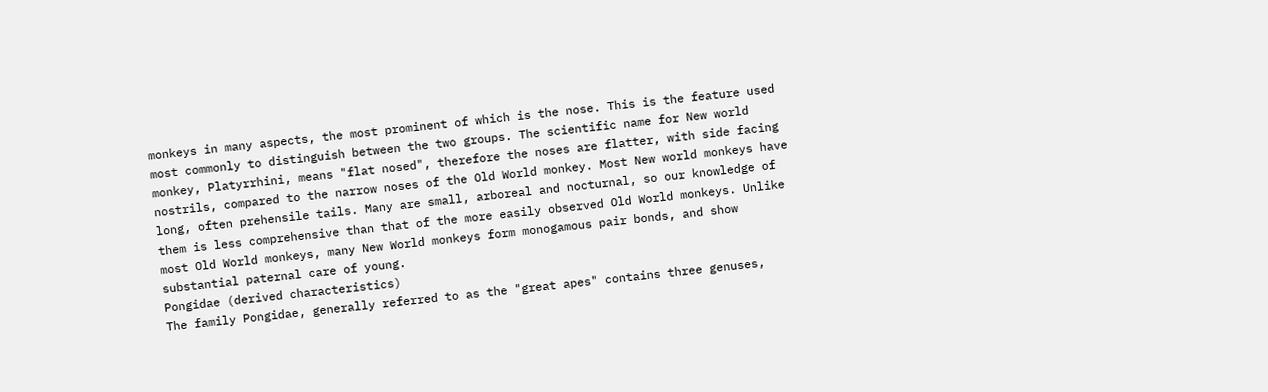monkeys in many aspects, the most prominent of which is the nose. This is the feature used most commonly to distinguish between the two groups. The scientific name for New world monkey, Platyrrhini, means "flat nosed", therefore the noses are flatter, with side facing nostrils, compared to the narrow noses of the Old World monkey. Most New world monkeys have long, often prehensile tails. Many are small, arboreal and nocturnal, so our knowledge of them is less comprehensive than that of the more easily observed Old World monkeys. Unlike most Old World monkeys, many New World monkeys form monogamous pair bonds, and show substantial paternal care of young.
Pongidae (derived characteristics)
The family Pongidae, generally referred to as the "great apes" contains three genuses,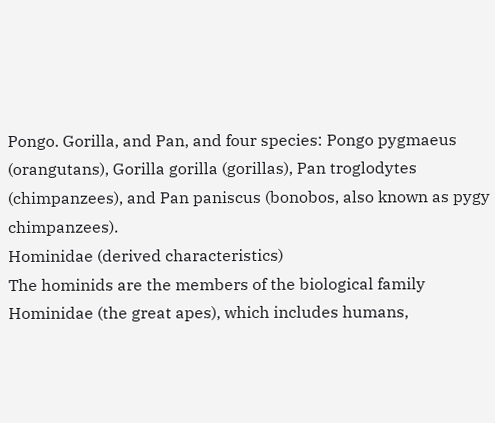Pongo. Gorilla, and Pan, and four species: Pongo pygmaeus (orangutans), Gorilla gorilla (gorillas), Pan troglodytes (chimpanzees), and Pan paniscus (bonobos, also known as pygy chimpanzees).
Hominidae (derived characteristics)
The hominids are the members of the biological family Hominidae (the great apes), which includes humans,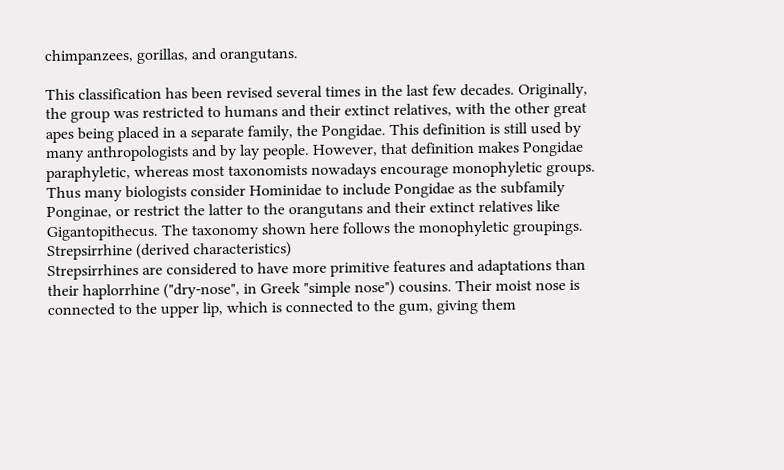chimpanzees, gorillas, and orangutans.

This classification has been revised several times in the last few decades. Originally, the group was restricted to humans and their extinct relatives, with the other great apes being placed in a separate family, the Pongidae. This definition is still used by many anthropologists and by lay people. However, that definition makes Pongidae paraphyletic, whereas most taxonomists nowadays encourage monophyletic groups. Thus many biologists consider Hominidae to include Pongidae as the subfamily Ponginae, or restrict the latter to the orangutans and their extinct relatives like Gigantopithecus. The taxonomy shown here follows the monophyletic groupings.
Strepsirrhine (derived characteristics)
Strepsirrhines are considered to have more primitive features and adaptations than their haplorrhine ("dry-nose", in Greek "simple nose") cousins. Their moist nose is connected to the upper lip, which is connected to the gum, giving them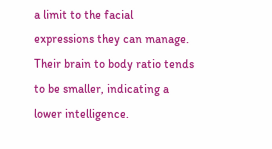a limit to the facial expressions they can manage. Their brain to body ratio tends to be smaller, indicating a lower intelligence.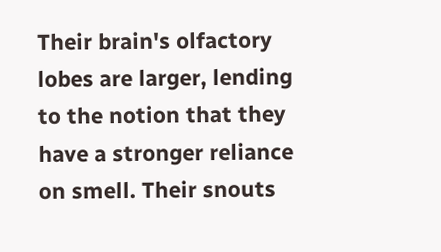Their brain's olfactory lobes are larger, lending to the notion that they have a stronger reliance on smell. Their snouts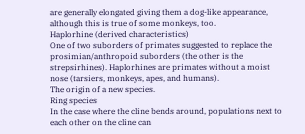are generally elongated giving them a dog-like appearance, although this is true of some monkeys, too.
Haplorhine (derived characteristics)
One of two suborders of primates suggested to replace the prosimian/anthropoid suborders (the other is the strepsirhines). Haplorhines are primates without a moist nose (tarsiers, monkeys, apes, and humans).
The origin of a new species.
Ring species
In the case where the cline bends around, populations next to each other on the cline can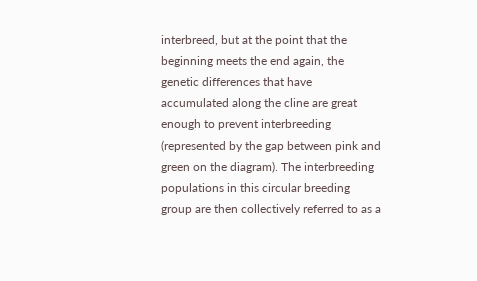interbreed, but at the point that the beginning meets the end again, the genetic differences that have accumulated along the cline are great enough to prevent interbreeding (represented by the gap between pink and green on the diagram). The interbreeding populations in this circular breeding group are then collectively referred to as a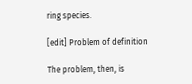ring species.

[edit] Problem of definition

The problem, then, is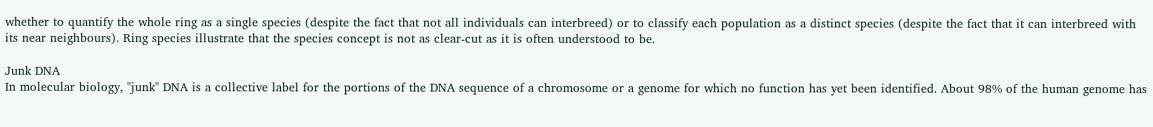whether to quantify the whole ring as a single species (despite the fact that not all individuals can interbreed) or to classify each population as a distinct species (despite the fact that it can interbreed with its near neighbours). Ring species illustrate that the species concept is not as clear-cut as it is often understood to be.

Junk DNA
In molecular biology, "junk" DNA is a collective label for the portions of the DNA sequence of a chromosome or a genome for which no function has yet been identified. About 98% of the human genome has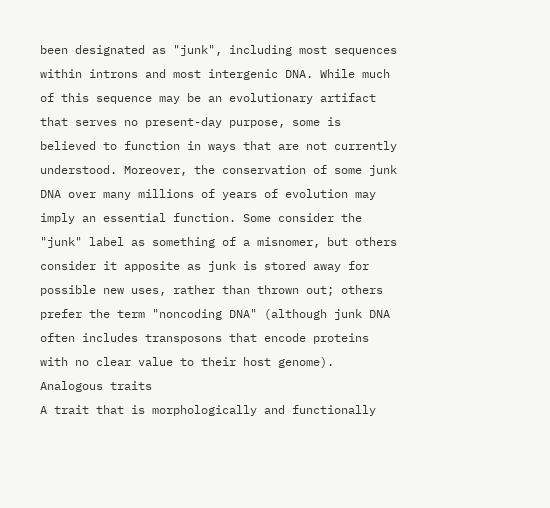been designated as "junk", including most sequences within introns and most intergenic DNA. While much of this sequence may be an evolutionary artifact that serves no present-day purpose, some is believed to function in ways that are not currently understood. Moreover, the conservation of some junk DNA over many millions of years of evolution may imply an essential function. Some consider the "junk" label as something of a misnomer, but others consider it apposite as junk is stored away for possible new uses, rather than thrown out; others prefer the term "noncoding DNA" (although junk DNA often includes transposons that encode proteins with no clear value to their host genome).
Analogous traits
A trait that is morphologically and functionally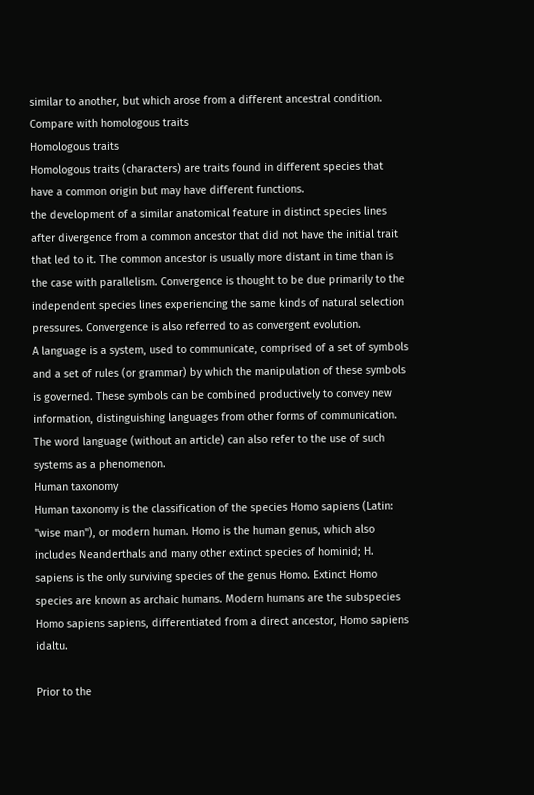similar to another, but which arose from a different ancestral condition. Compare with homologous traits
Homologous traits
Homologous traits (characters) are traits found in different species that have a common origin but may have different functions.
the development of a similar anatomical feature in distinct species lines after divergence from a common ancestor that did not have the initial trait that led to it. The common ancestor is usually more distant in time than is the case with parallelism. Convergence is thought to be due primarily to the independent species lines experiencing the same kinds of natural selection pressures. Convergence is also referred to as convergent evolution.
A language is a system, used to communicate, comprised of a set of symbols and a set of rules (or grammar) by which the manipulation of these symbols is governed. These symbols can be combined productively to convey new information, distinguishing languages from other forms of communication. The word language (without an article) can also refer to the use of such systems as a phenomenon.
Human taxonomy
Human taxonomy is the classification of the species Homo sapiens (Latin: "wise man"), or modern human. Homo is the human genus, which also includes Neanderthals and many other extinct species of hominid; H. sapiens is the only surviving species of the genus Homo. Extinct Homo species are known as archaic humans. Modern humans are the subspecies Homo sapiens sapiens, differentiated from a direct ancestor, Homo sapiens idaltu.

Prior to the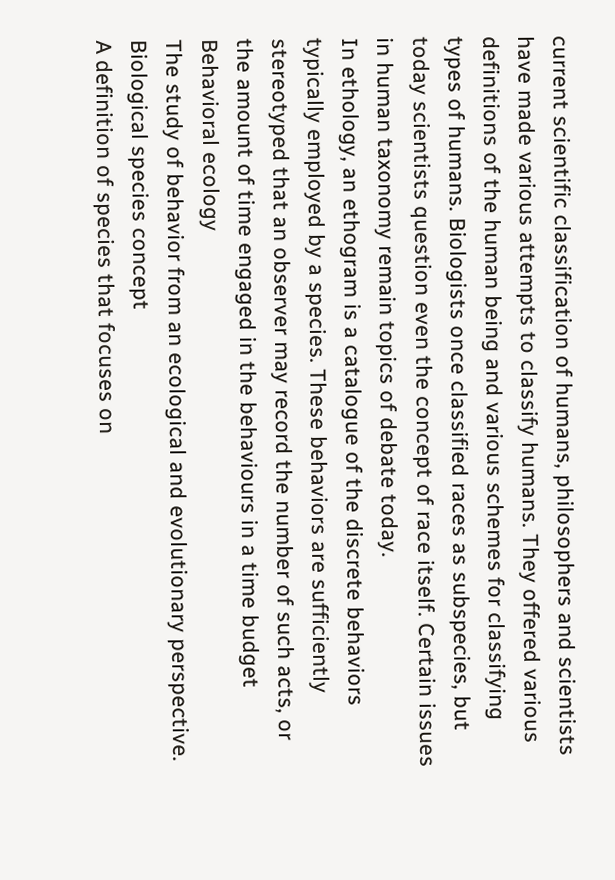current scientific classification of humans, philosophers and scientists have made various attempts to classify humans. They offered various definitions of the human being and various schemes for classifying types of humans. Biologists once classified races as subspecies, but today scientists question even the concept of race itself. Certain issues in human taxonomy remain topics of debate today.
In ethology, an ethogram is a catalogue of the discrete behaviors typically employed by a species. These behaviors are sufficiently stereotyped that an observer may record the number of such acts, or the amount of time engaged in the behaviours in a time budget
Behavioral ecology
The study of behavior from an ecological and evolutionary perspective.
Biological species concept
A definition of species that focuses on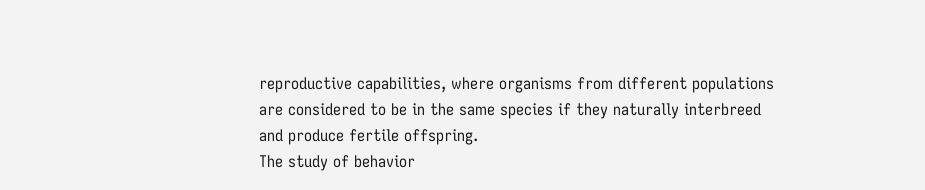reproductive capabilities, where organisms from different populations are considered to be in the same species if they naturally interbreed and produce fertile offspring.
The study of behavior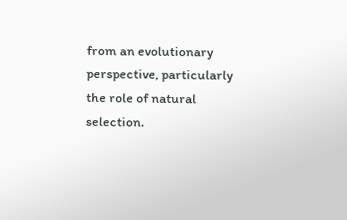from an evolutionary perspective, particularly the role of natural selection.